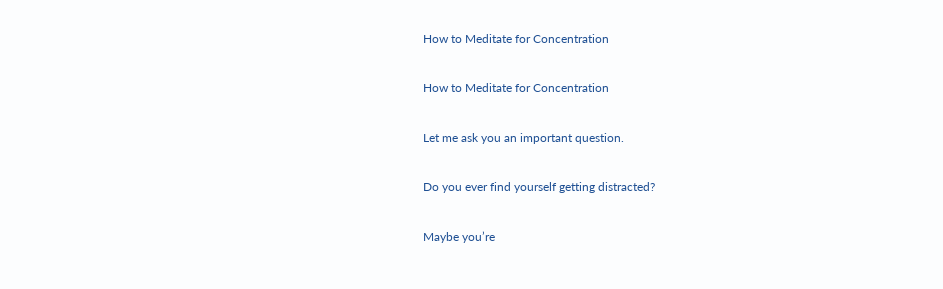How to Meditate for Concentration

How to Meditate for Concentration

Let me ask you an important question.

Do you ever find yourself getting distracted?

Maybe you’re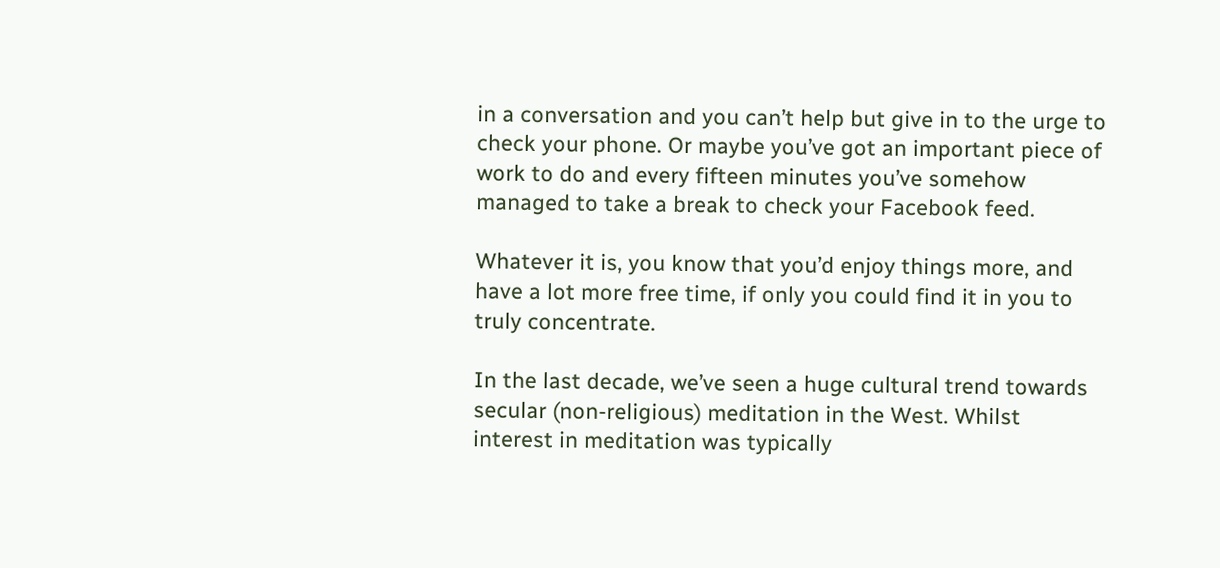in a conversation and you can’t help but give in to the urge to check your phone. Or maybe you’ve got an important piece of work to do and every fifteen minutes you’ve somehow managed to take a break to check your Facebook feed.

Whatever it is, you know that you’d enjoy things more, and have a lot more free time, if only you could find it in you to truly concentrate.

In the last decade, we’ve seen a huge cultural trend towards secular (non-religious) meditation in the West. Whilst interest in meditation was typically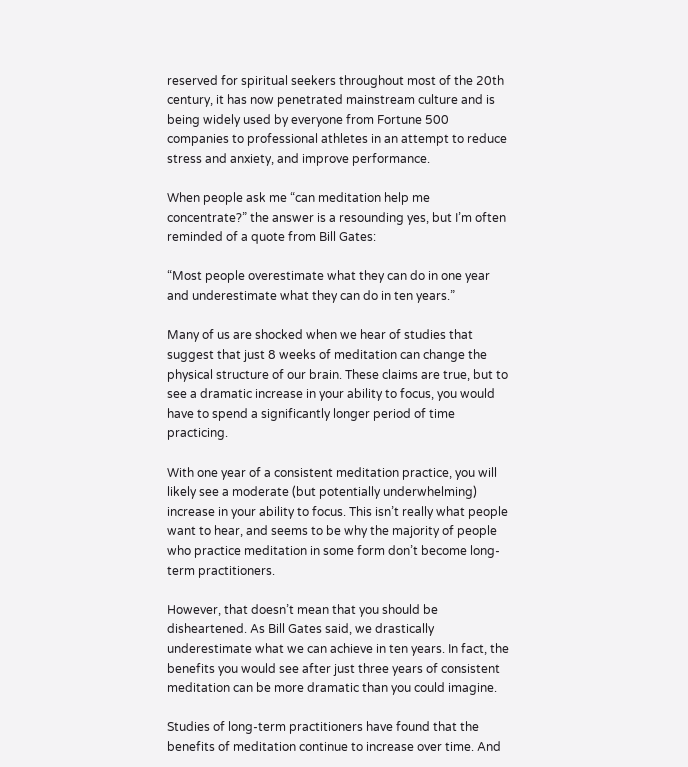reserved for spiritual seekers throughout most of the 20th century, it has now penetrated mainstream culture and is being widely used by everyone from Fortune 500 companies to professional athletes in an attempt to reduce stress and anxiety, and improve performance.

When people ask me “can meditation help me concentrate?” the answer is a resounding yes, but I’m often reminded of a quote from Bill Gates:

“Most people overestimate what they can do in one year and underestimate what they can do in ten years.”

Many of us are shocked when we hear of studies that suggest that just 8 weeks of meditation can change the physical structure of our brain. These claims are true, but to see a dramatic increase in your ability to focus, you would have to spend a significantly longer period of time practicing.

With one year of a consistent meditation practice, you will likely see a moderate (but potentially underwhelming) increase in your ability to focus. This isn’t really what people want to hear, and seems to be why the majority of people who practice meditation in some form don’t become long-term practitioners.

However, that doesn’t mean that you should be disheartened. As Bill Gates said, we drastically underestimate what we can achieve in ten years. In fact, the benefits you would see after just three years of consistent meditation can be more dramatic than you could imagine.

Studies of long-term practitioners have found that the benefits of meditation continue to increase over time. And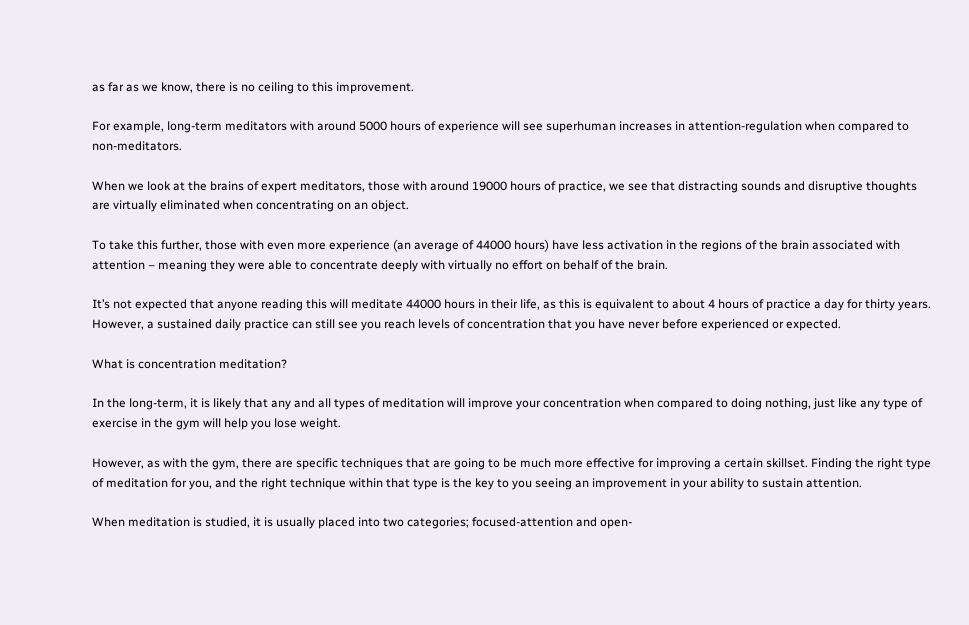as far as we know, there is no ceiling to this improvement.

For example, long-term meditators with around 5000 hours of experience will see superhuman increases in attention-regulation when compared to non-meditators.

When we look at the brains of expert meditators, those with around 19000 hours of practice, we see that distracting sounds and disruptive thoughts are virtually eliminated when concentrating on an object.

To take this further, those with even more experience (an average of 44000 hours) have less activation in the regions of the brain associated with attention – meaning they were able to concentrate deeply with virtually no effort on behalf of the brain.

It’s not expected that anyone reading this will meditate 44000 hours in their life, as this is equivalent to about 4 hours of practice a day for thirty years. However, a sustained daily practice can still see you reach levels of concentration that you have never before experienced or expected.

What is concentration meditation?

In the long-term, it is likely that any and all types of meditation will improve your concentration when compared to doing nothing, just like any type of exercise in the gym will help you lose weight.

However, as with the gym, there are specific techniques that are going to be much more effective for improving a certain skillset. Finding the right type of meditation for you, and the right technique within that type is the key to you seeing an improvement in your ability to sustain attention.

When meditation is studied, it is usually placed into two categories; focused-attention and open-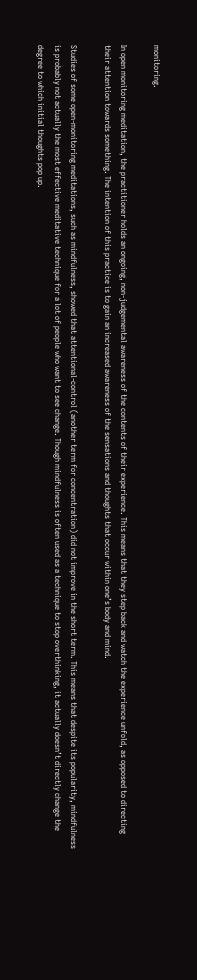monitoring.

In open monitoring meditation, the practitioner holds an ongoing, non-judgemental awareness of the contents of their experience. This means that they step back and watch the experience unfold, as opposed to directing their attention towards something. The intention of this practice is to gain an increased awareness of the sensations and thoughts that occur within one’s body and mind.

Studies of some open-monitoring meditations, such as mindfulness, showed that attentional-control (another term for concentration) did not improve in the short term. This means that despite its popularity, mindfulness is probably not actually the most effective meditative technique for a lot of people who want to see change. Though mindfulness is often used as a technique to stop overthinking, it actually doesn’t directly change the degree to which initial thoughts pop up.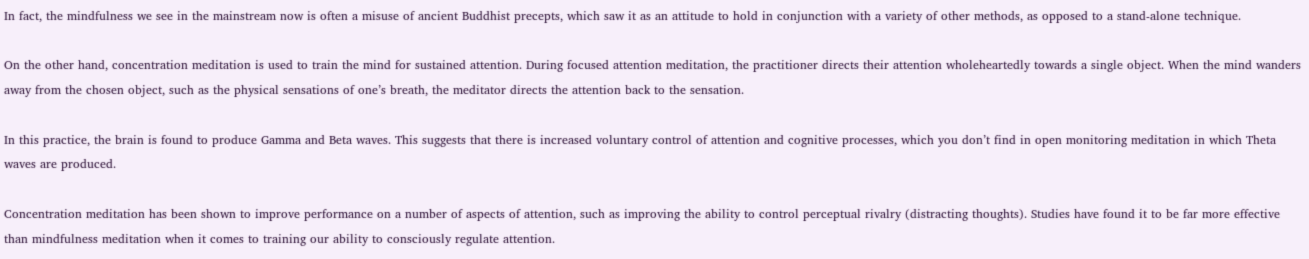In fact, the mindfulness we see in the mainstream now is often a misuse of ancient Buddhist precepts, which saw it as an attitude to hold in conjunction with a variety of other methods, as opposed to a stand-alone technique.

On the other hand, concentration meditation is used to train the mind for sustained attention. During focused attention meditation, the practitioner directs their attention wholeheartedly towards a single object. When the mind wanders away from the chosen object, such as the physical sensations of one’s breath, the meditator directs the attention back to the sensation.

In this practice, the brain is found to produce Gamma and Beta waves. This suggests that there is increased voluntary control of attention and cognitive processes, which you don’t find in open monitoring meditation in which Theta waves are produced.

Concentration meditation has been shown to improve performance on a number of aspects of attention, such as improving the ability to control perceptual rivalry (distracting thoughts). Studies have found it to be far more effective than mindfulness meditation when it comes to training our ability to consciously regulate attention.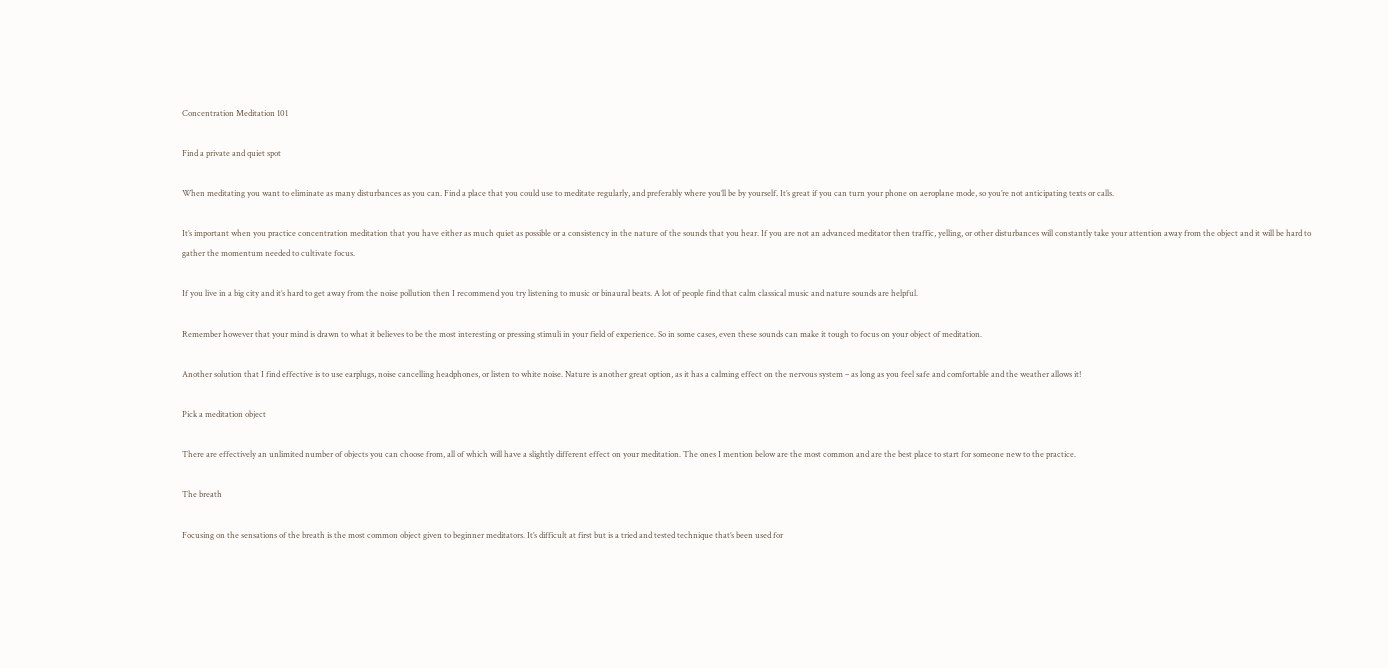Concentration Meditation 101

Find a private and quiet spot

When meditating you want to eliminate as many disturbances as you can. Find a place that you could use to meditate regularly, and preferably where you’ll be by yourself. It’s great if you can turn your phone on aeroplane mode, so you’re not anticipating texts or calls.

It’s important when you practice concentration meditation that you have either as much quiet as possible or a consistency in the nature of the sounds that you hear. If you are not an advanced meditator then traffic, yelling, or other disturbances will constantly take your attention away from the object and it will be hard to gather the momentum needed to cultivate focus.

If you live in a big city and it’s hard to get away from the noise pollution then I recommend you try listening to music or binaural beats. A lot of people find that calm classical music and nature sounds are helpful.

Remember however that your mind is drawn to what it believes to be the most interesting or pressing stimuli in your field of experience. So in some cases, even these sounds can make it tough to focus on your object of meditation.

Another solution that I find effective is to use earplugs, noise cancelling headphones, or listen to white noise. Nature is another great option, as it has a calming effect on the nervous system – as long as you feel safe and comfortable and the weather allows it!

Pick a meditation object

There are effectively an unlimited number of objects you can choose from, all of which will have a slightly different effect on your meditation. The ones I mention below are the most common and are the best place to start for someone new to the practice.

The breath

Focusing on the sensations of the breath is the most common object given to beginner meditators. It’s difficult at first but is a tried and tested technique that’s been used for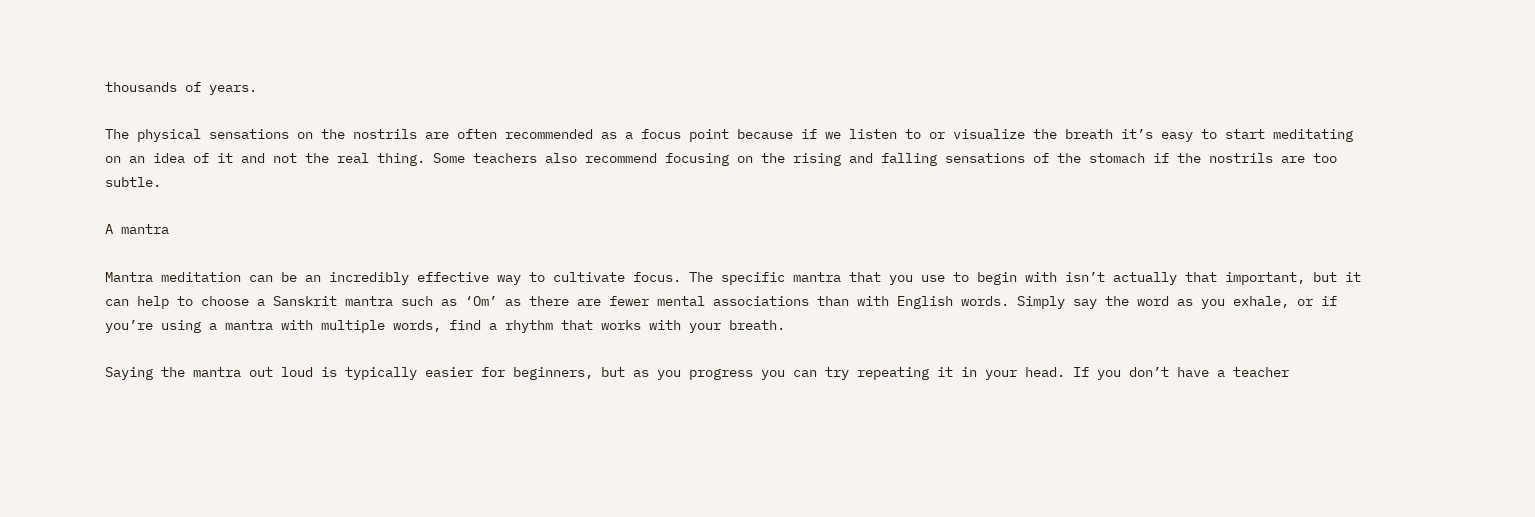thousands of years.

The physical sensations on the nostrils are often recommended as a focus point because if we listen to or visualize the breath it’s easy to start meditating on an idea of it and not the real thing. Some teachers also recommend focusing on the rising and falling sensations of the stomach if the nostrils are too subtle.

A mantra

Mantra meditation can be an incredibly effective way to cultivate focus. The specific mantra that you use to begin with isn’t actually that important, but it can help to choose a Sanskrit mantra such as ‘Om’ as there are fewer mental associations than with English words. Simply say the word as you exhale, or if you’re using a mantra with multiple words, find a rhythm that works with your breath.

Saying the mantra out loud is typically easier for beginners, but as you progress you can try repeating it in your head. If you don’t have a teacher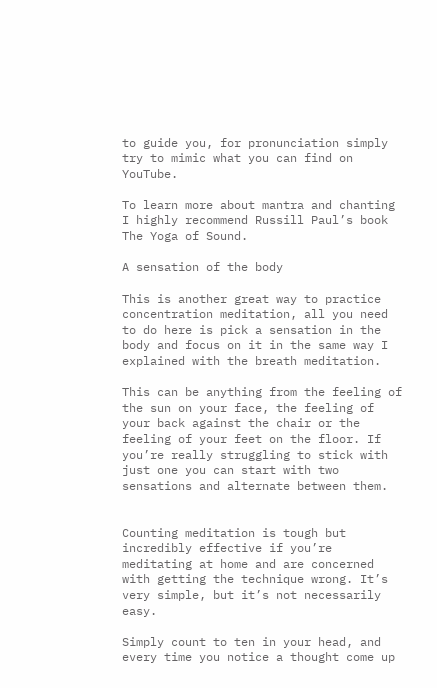to guide you, for pronunciation simply try to mimic what you can find on YouTube.

To learn more about mantra and chanting I highly recommend Russill Paul’s book The Yoga of Sound.

A sensation of the body

This is another great way to practice concentration meditation, all you need to do here is pick a sensation in the body and focus on it in the same way I explained with the breath meditation.

This can be anything from the feeling of the sun on your face, the feeling of your back against the chair or the feeling of your feet on the floor. If you’re really struggling to stick with just one you can start with two sensations and alternate between them.


Counting meditation is tough but incredibly effective if you’re meditating at home and are concerned with getting the technique wrong. It’s very simple, but it’s not necessarily easy.

Simply count to ten in your head, and every time you notice a thought come up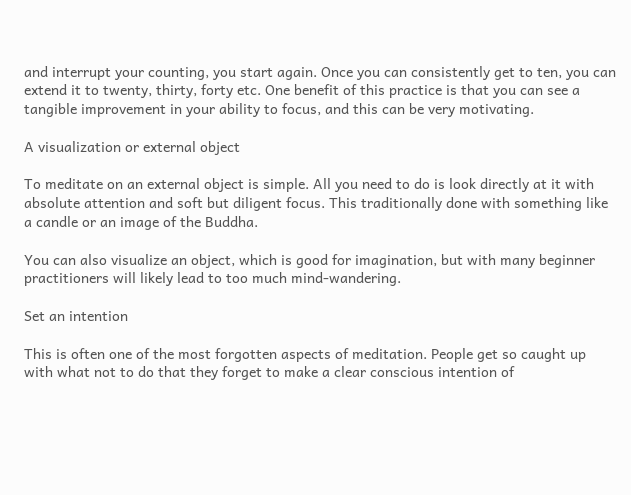and interrupt your counting, you start again. Once you can consistently get to ten, you can extend it to twenty, thirty, forty etc. One benefit of this practice is that you can see a tangible improvement in your ability to focus, and this can be very motivating.

A visualization or external object

To meditate on an external object is simple. All you need to do is look directly at it with absolute attention and soft but diligent focus. This traditionally done with something like a candle or an image of the Buddha.

You can also visualize an object, which is good for imagination, but with many beginner practitioners will likely lead to too much mind-wandering.

Set an intention

This is often one of the most forgotten aspects of meditation. People get so caught up with what not to do that they forget to make a clear conscious intention of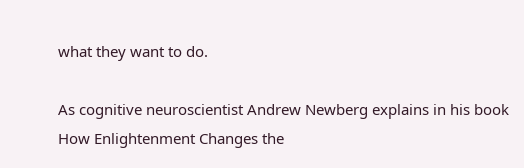what they want to do.

As cognitive neuroscientist Andrew Newberg explains in his book How Enlightenment Changes the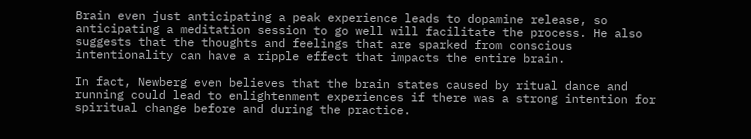Brain even just anticipating a peak experience leads to dopamine release, so anticipating a meditation session to go well will facilitate the process. He also suggests that the thoughts and feelings that are sparked from conscious intentionality can have a ripple effect that impacts the entire brain.

In fact, Newberg even believes that the brain states caused by ritual dance and running could lead to enlightenment experiences if there was a strong intention for spiritual change before and during the practice.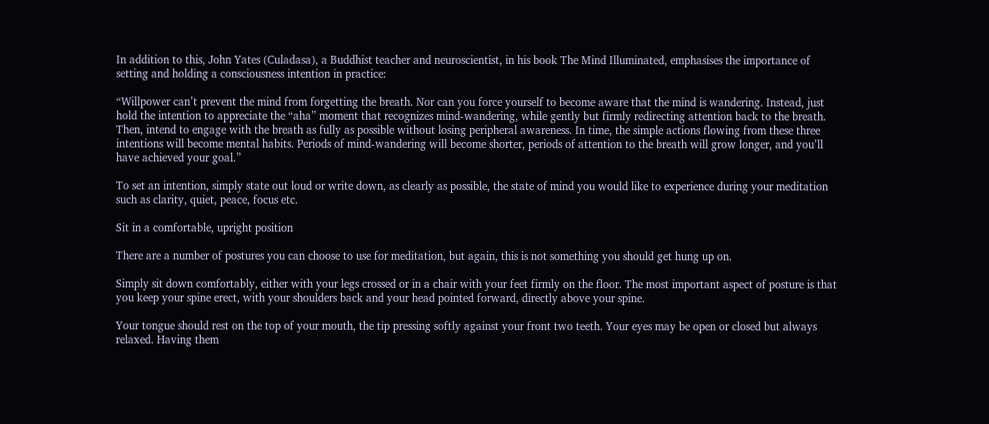In addition to this, John Yates (Culadasa), a Buddhist teacher and neuroscientist, in his book The Mind Illuminated, emphasises the importance of setting and holding a consciousness intention in practice:

“Willpower can’t prevent the mind from forgetting the breath. Nor can you force yourself to become aware that the mind is wandering. Instead, just hold the intention to appreciate the “aha” moment that recognizes mind-wandering, while gently but firmly redirecting attention back to the breath. Then, intend to engage with the breath as fully as possible without losing peripheral awareness. In time, the simple actions flowing from these three intentions will become mental habits. Periods of mind-wandering will become shorter, periods of attention to the breath will grow longer, and you’ll have achieved your goal.”

To set an intention, simply state out loud or write down, as clearly as possible, the state of mind you would like to experience during your meditation such as clarity, quiet, peace, focus etc.

Sit in a comfortable, upright position

There are a number of postures you can choose to use for meditation, but again, this is not something you should get hung up on.

Simply sit down comfortably, either with your legs crossed or in a chair with your feet firmly on the floor. The most important aspect of posture is that you keep your spine erect, with your shoulders back and your head pointed forward, directly above your spine.

Your tongue should rest on the top of your mouth, the tip pressing softly against your front two teeth. Your eyes may be open or closed but always relaxed. Having them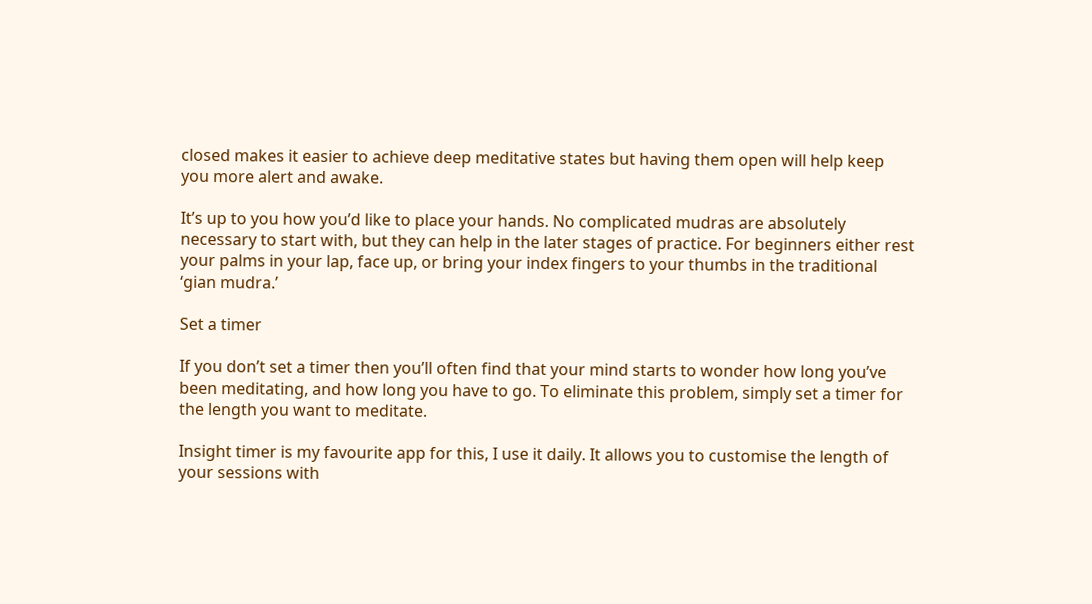closed makes it easier to achieve deep meditative states but having them open will help keep you more alert and awake.

It’s up to you how you’d like to place your hands. No complicated mudras are absolutely necessary to start with, but they can help in the later stages of practice. For beginners either rest your palms in your lap, face up, or bring your index fingers to your thumbs in the traditional ‘gian mudra.’

Set a timer

If you don’t set a timer then you’ll often find that your mind starts to wonder how long you’ve been meditating, and how long you have to go. To eliminate this problem, simply set a timer for the length you want to meditate.

Insight timer is my favourite app for this, I use it daily. It allows you to customise the length of your sessions with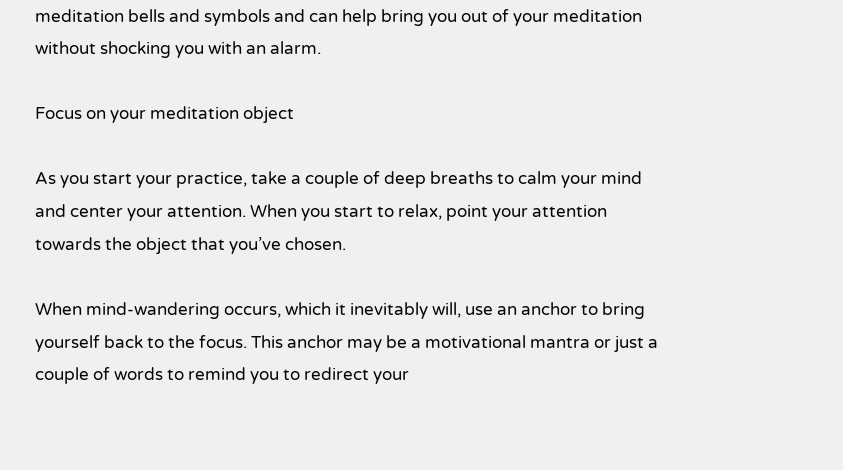meditation bells and symbols and can help bring you out of your meditation without shocking you with an alarm.

Focus on your meditation object

As you start your practice, take a couple of deep breaths to calm your mind and center your attention. When you start to relax, point your attention towards the object that you’ve chosen.

When mind-wandering occurs, which it inevitably will, use an anchor to bring yourself back to the focus. This anchor may be a motivational mantra or just a couple of words to remind you to redirect your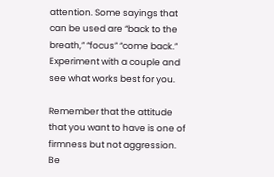attention. Some sayings that can be used are “back to the breath,” “focus” “come back.” Experiment with a couple and see what works best for you.

Remember that the attitude that you want to have is one of firmness but not aggression. Be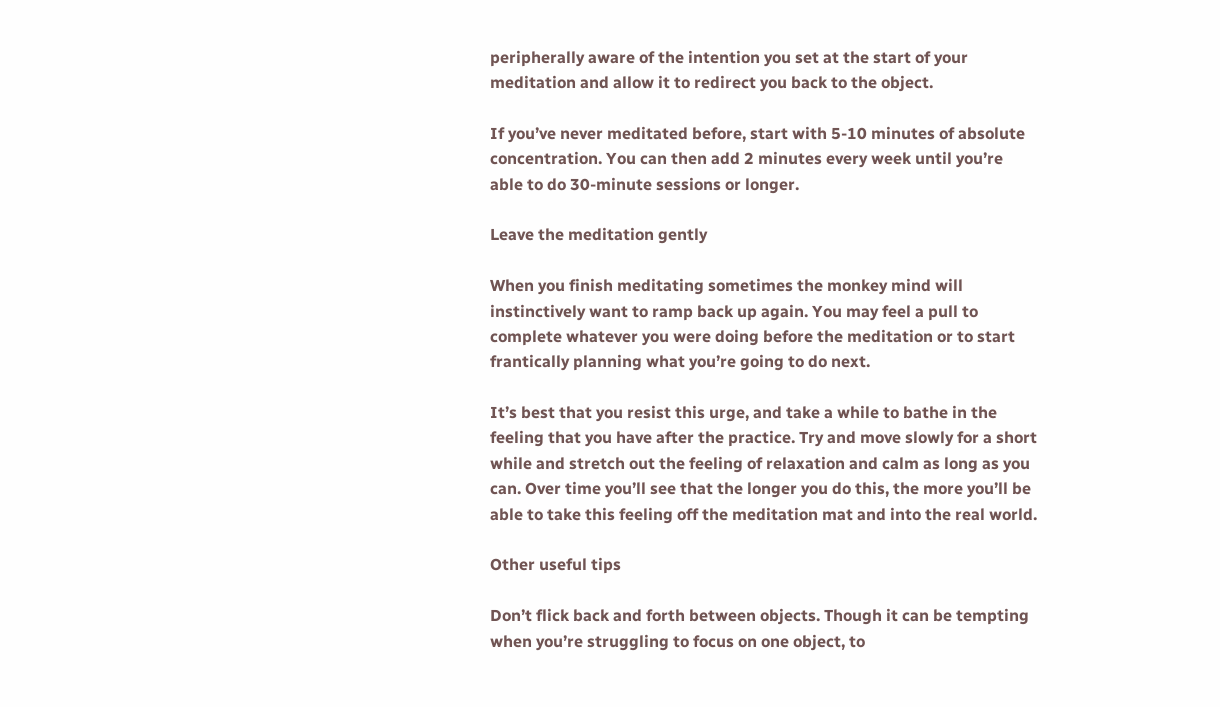peripherally aware of the intention you set at the start of your meditation and allow it to redirect you back to the object.

If you’ve never meditated before, start with 5-10 minutes of absolute concentration. You can then add 2 minutes every week until you’re able to do 30-minute sessions or longer.

Leave the meditation gently

When you finish meditating sometimes the monkey mind will instinctively want to ramp back up again. You may feel a pull to complete whatever you were doing before the meditation or to start frantically planning what you’re going to do next.

It’s best that you resist this urge, and take a while to bathe in the feeling that you have after the practice. Try and move slowly for a short while and stretch out the feeling of relaxation and calm as long as you can. Over time you’ll see that the longer you do this, the more you’ll be able to take this feeling off the meditation mat and into the real world.

Other useful tips

Don’t flick back and forth between objects. Though it can be tempting when you’re struggling to focus on one object, to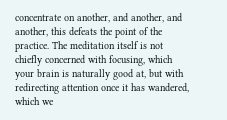concentrate on another, and another, and another, this defeats the point of the practice. The meditation itself is not chiefly concerned with focusing, which your brain is naturally good at, but with redirecting attention once it has wandered, which we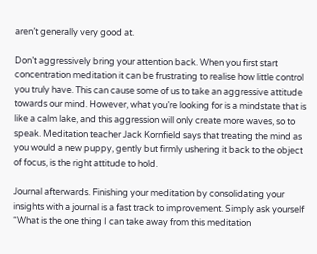aren’t generally very good at.

Don’t aggressively bring your attention back. When you first start concentration meditation it can be frustrating to realise how little control you truly have. This can cause some of us to take an aggressive attitude towards our mind. However, what you’re looking for is a mindstate that is like a calm lake, and this aggression will only create more waves, so to speak. Meditation teacher Jack Kornfield says that treating the mind as you would a new puppy, gently but firmly ushering it back to the object of focus, is the right attitude to hold.

Journal afterwards. Finishing your meditation by consolidating your insights with a journal is a fast track to improvement. Simply ask yourself “What is the one thing I can take away from this meditation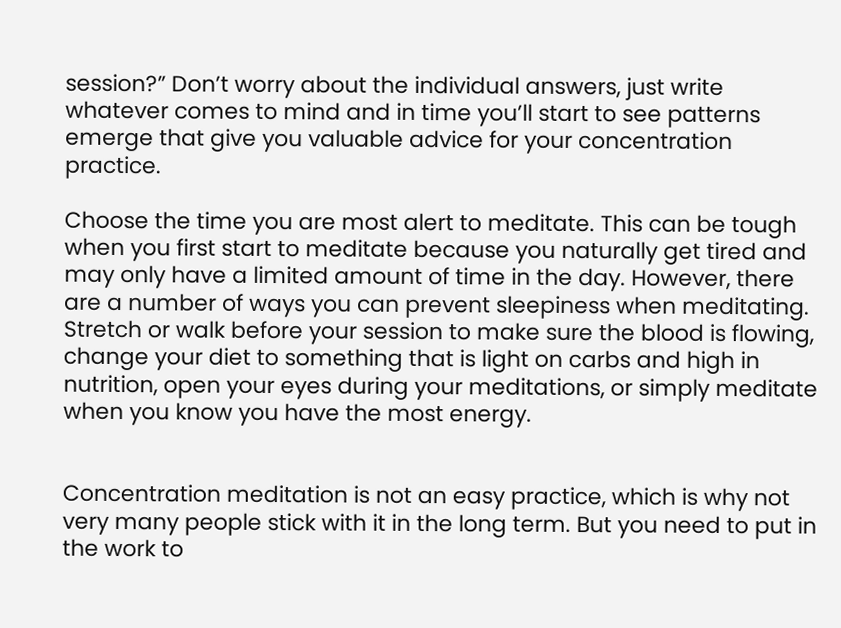session?” Don’t worry about the individual answers, just write whatever comes to mind and in time you’ll start to see patterns emerge that give you valuable advice for your concentration practice.

Choose the time you are most alert to meditate. This can be tough when you first start to meditate because you naturally get tired and may only have a limited amount of time in the day. However, there are a number of ways you can prevent sleepiness when meditating. Stretch or walk before your session to make sure the blood is flowing, change your diet to something that is light on carbs and high in nutrition, open your eyes during your meditations, or simply meditate when you know you have the most energy.


Concentration meditation is not an easy practice, which is why not very many people stick with it in the long term. But you need to put in the work to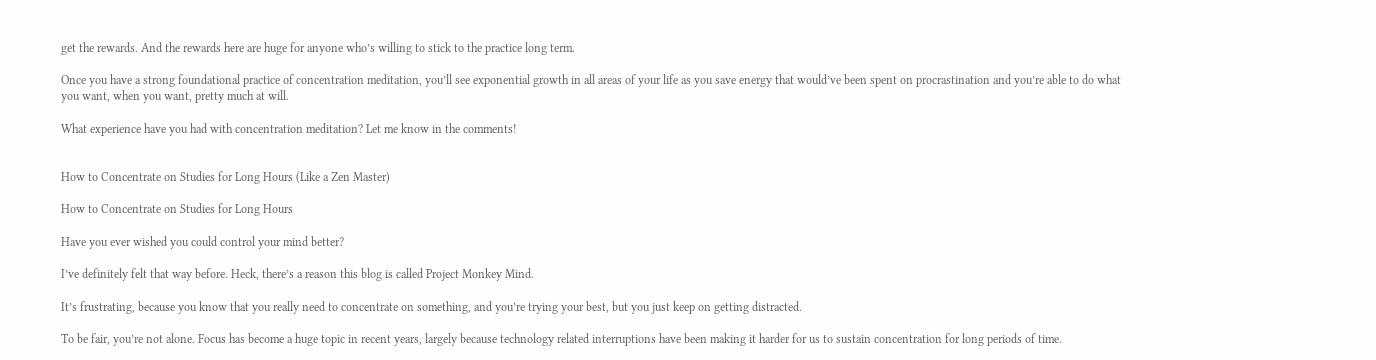get the rewards. And the rewards here are huge for anyone who’s willing to stick to the practice long term.

Once you have a strong foundational practice of concentration meditation, you’ll see exponential growth in all areas of your life as you save energy that would’ve been spent on procrastination and you’re able to do what you want, when you want, pretty much at will.

What experience have you had with concentration meditation? Let me know in the comments!


How to Concentrate on Studies for Long Hours (Like a Zen Master)

How to Concentrate on Studies for Long Hours

Have you ever wished you could control your mind better?

I’ve definitely felt that way before. Heck, there’s a reason this blog is called Project Monkey Mind.

It’s frustrating, because you know that you really need to concentrate on something, and you’re trying your best, but you just keep on getting distracted.

To be fair, you’re not alone. Focus has become a huge topic in recent years, largely because technology related interruptions have been making it harder for us to sustain concentration for long periods of time.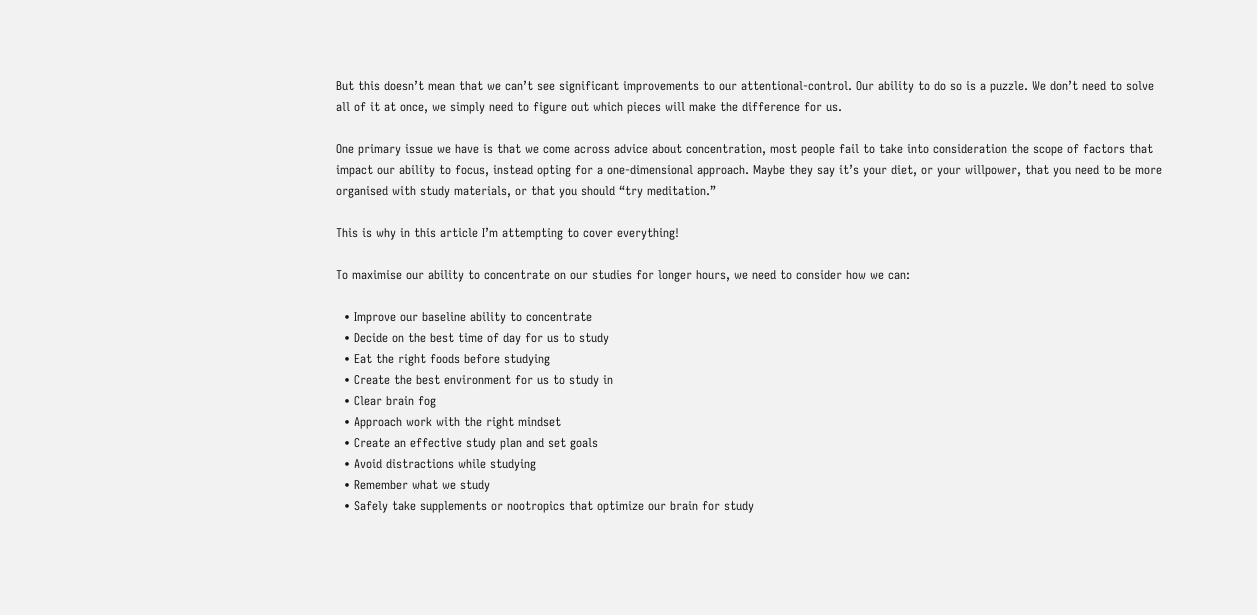But this doesn’t mean that we can’t see significant improvements to our attentional-control. Our ability to do so is a puzzle. We don’t need to solve all of it at once, we simply need to figure out which pieces will make the difference for us.

One primary issue we have is that we come across advice about concentration, most people fail to take into consideration the scope of factors that impact our ability to focus, instead opting for a one-dimensional approach. Maybe they say it’s your diet, or your willpower, that you need to be more organised with study materials, or that you should “try meditation.”

This is why in this article I’m attempting to cover everything!

To maximise our ability to concentrate on our studies for longer hours, we need to consider how we can:

  • Improve our baseline ability to concentrate
  • Decide on the best time of day for us to study
  • Eat the right foods before studying
  • Create the best environment for us to study in
  • Clear brain fog
  • Approach work with the right mindset
  • Create an effective study plan and set goals
  • Avoid distractions while studying
  • Remember what we study
  • Safely take supplements or nootropics that optimize our brain for study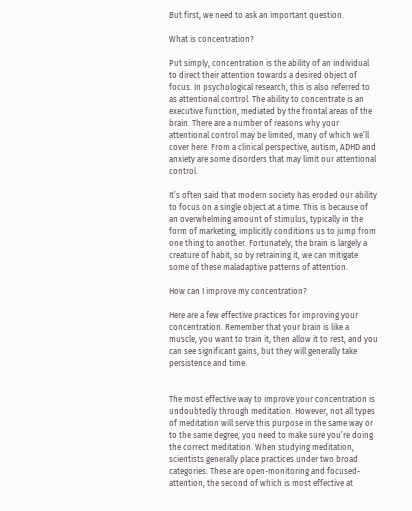But first, we need to ask an important question.

What is concentration?

Put simply, concentration is the ability of an individual to direct their attention towards a desired object of focus. In psychological research, this is also referred to as attentional control. The ability to concentrate is an executive function, mediated by the frontal areas of the brain. There are a number of reasons why your attentional control may be limited, many of which we’ll cover here. From a clinical perspective, autism, ADHD and anxiety are some disorders that may limit our attentional control.

It’s often said that modern society has eroded our ability to focus on a single object at a time. This is because of an overwhelming amount of stimulus, typically in the form of marketing, implicitly conditions us to jump from one thing to another. Fortunately, the brain is largely a creature of habit, so by retraining it, we can mitigate some of these maladaptive patterns of attention.

How can I improve my concentration?

Here are a few effective practices for improving your concentration. Remember that your brain is like a muscle, you want to train it, then allow it to rest, and you can see significant gains, but they will generally take persistence and time.


The most effective way to improve your concentration is undoubtedly through meditation. However, not all types of meditation will serve this purpose in the same way or to the same degree, you need to make sure you’re doing the correct meditation. When studying meditation, scientists generally place practices under two broad categories. These are open-monitoring and focused-attention, the second of which is most effective at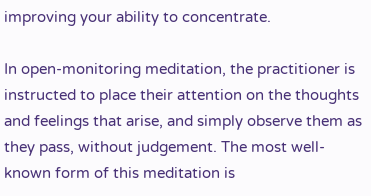improving your ability to concentrate.

In open-monitoring meditation, the practitioner is instructed to place their attention on the thoughts and feelings that arise, and simply observe them as they pass, without judgement. The most well-known form of this meditation is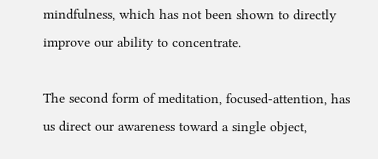mindfulness, which has not been shown to directly improve our ability to concentrate.

The second form of meditation, focused-attention, has us direct our awareness toward a single object,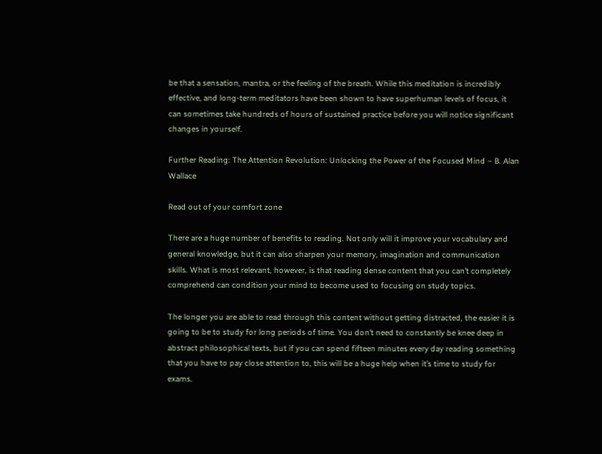be that a sensation, mantra, or the feeling of the breath. While this meditation is incredibly effective, and long-term meditators have been shown to have superhuman levels of focus, it can sometimes take hundreds of hours of sustained practice before you will notice significant changes in yourself.

Further Reading: The Attention Revolution: Unlocking the Power of the Focused Mind – B. Alan Wallace

Read out of your comfort zone

There are a huge number of benefits to reading. Not only will it improve your vocabulary and general knowledge, but it can also sharpen your memory, imagination and communication skills. What is most relevant, however, is that reading dense content that you can’t completely comprehend can condition your mind to become used to focusing on study topics.

The longer you are able to read through this content without getting distracted, the easier it is going to be to study for long periods of time. You don’t need to constantly be knee deep in abstract philosophical texts, but if you can spend fifteen minutes every day reading something that you have to pay close attention to, this will be a huge help when it’s time to study for exams.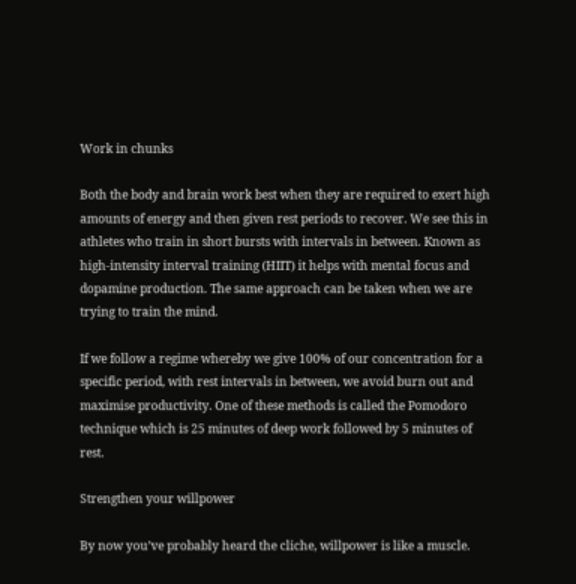Work in chunks

Both the body and brain work best when they are required to exert high amounts of energy and then given rest periods to recover. We see this in athletes who train in short bursts with intervals in between. Known as high-intensity interval training (HIIT) it helps with mental focus and dopamine production. The same approach can be taken when we are trying to train the mind.

If we follow a regime whereby we give 100% of our concentration for a specific period, with rest intervals in between, we avoid burn out and maximise productivity. One of these methods is called the Pomodoro technique which is 25 minutes of deep work followed by 5 minutes of rest.

Strengthen your willpower

By now you’ve probably heard the cliche, willpower is like a muscle.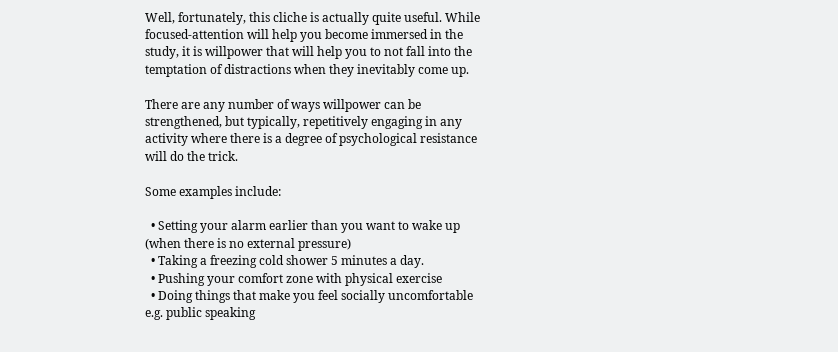Well, fortunately, this cliche is actually quite useful. While focused-attention will help you become immersed in the study, it is willpower that will help you to not fall into the temptation of distractions when they inevitably come up.

There are any number of ways willpower can be strengthened, but typically, repetitively engaging in any activity where there is a degree of psychological resistance will do the trick.

Some examples include:

  • Setting your alarm earlier than you want to wake up (when there is no external pressure)
  • Taking a freezing cold shower 5 minutes a day.
  • Pushing your comfort zone with physical exercise
  • Doing things that make you feel socially uncomfortable e.g. public speaking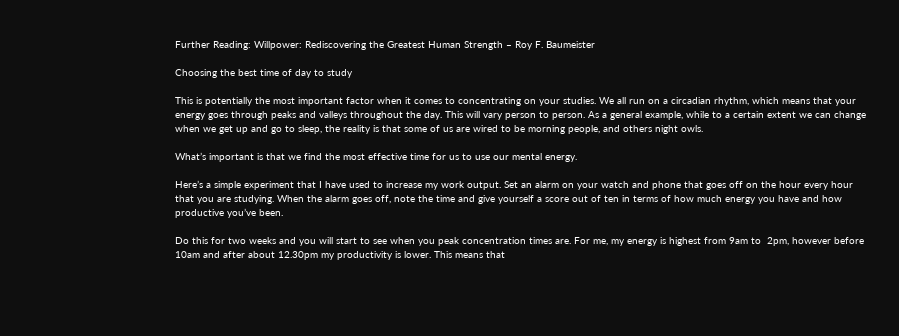Further Reading: Willpower: Rediscovering the Greatest Human Strength – Roy F. Baumeister

Choosing the best time of day to study

This is potentially the most important factor when it comes to concentrating on your studies. We all run on a circadian rhythm, which means that your energy goes through peaks and valleys throughout the day. This will vary person to person. As a general example, while to a certain extent we can change when we get up and go to sleep, the reality is that some of us are wired to be morning people, and others night owls.

What’s important is that we find the most effective time for us to use our mental energy.

Here’s a simple experiment that I have used to increase my work output. Set an alarm on your watch and phone that goes off on the hour every hour that you are studying. When the alarm goes off, note the time and give yourself a score out of ten in terms of how much energy you have and how productive you’ve been.

Do this for two weeks and you will start to see when you peak concentration times are. For me, my energy is highest from 9am to  2pm, however before 10am and after about 12.30pm my productivity is lower. This means that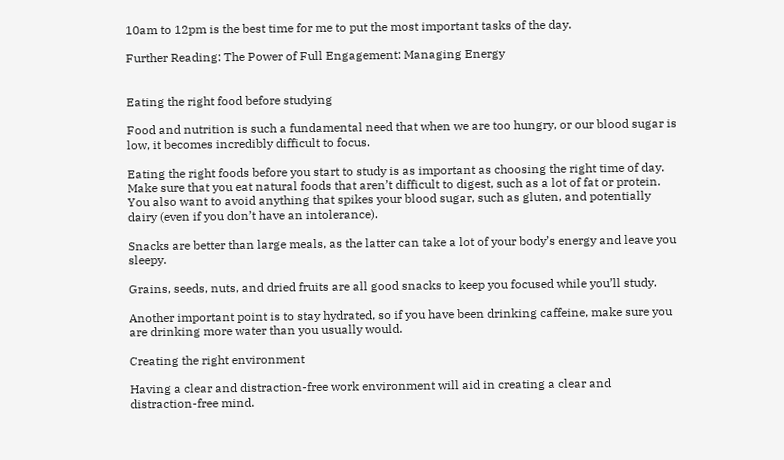10am to 12pm is the best time for me to put the most important tasks of the day.

Further Reading: The Power of Full Engagement: Managing Energy


Eating the right food before studying

Food and nutrition is such a fundamental need that when we are too hungry, or our blood sugar is low, it becomes incredibly difficult to focus.

Eating the right foods before you start to study is as important as choosing the right time of day. Make sure that you eat natural foods that aren’t difficult to digest, such as a lot of fat or protein. You also want to avoid anything that spikes your blood sugar, such as gluten, and potentially dairy (even if you don’t have an intolerance).

Snacks are better than large meals, as the latter can take a lot of your body’s energy and leave you sleepy.

Grains, seeds, nuts, and dried fruits are all good snacks to keep you focused while you’ll study.

Another important point is to stay hydrated, so if you have been drinking caffeine, make sure you are drinking more water than you usually would.

Creating the right environment

Having a clear and distraction-free work environment will aid in creating a clear and distraction-free mind.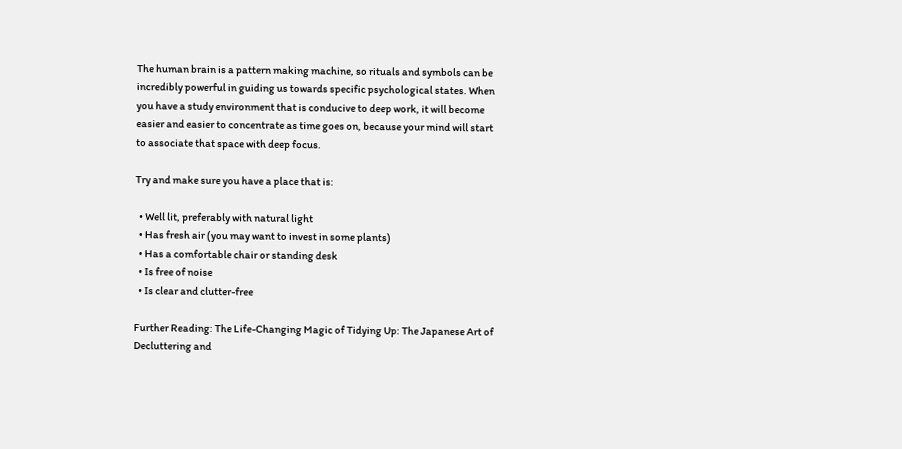The human brain is a pattern making machine, so rituals and symbols can be incredibly powerful in guiding us towards specific psychological states. When you have a study environment that is conducive to deep work, it will become easier and easier to concentrate as time goes on, because your mind will start to associate that space with deep focus.

Try and make sure you have a place that is:

  • Well lit, preferably with natural light
  • Has fresh air (you may want to invest in some plants)
  • Has a comfortable chair or standing desk
  • Is free of noise
  • Is clear and clutter-free

Further Reading: The Life-Changing Magic of Tidying Up: The Japanese Art of Decluttering and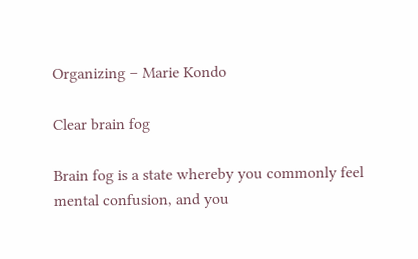Organizing – Marie Kondo

Clear brain fog

Brain fog is a state whereby you commonly feel mental confusion, and you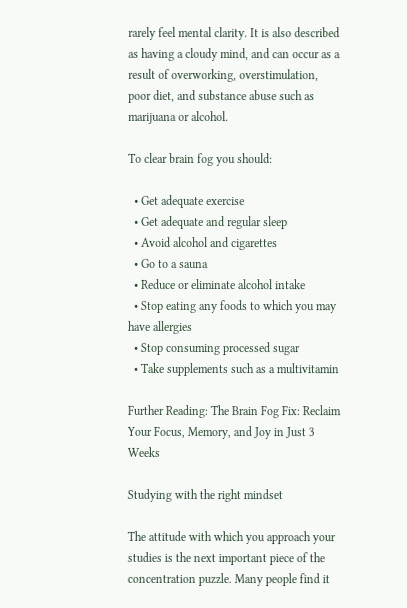rarely feel mental clarity. It is also described as having a cloudy mind, and can occur as a result of overworking, overstimulation, poor diet, and substance abuse such as marijuana or alcohol.

To clear brain fog you should:

  • Get adequate exercise
  • Get adequate and regular sleep
  • Avoid alcohol and cigarettes
  • Go to a sauna
  • Reduce or eliminate alcohol intake
  • Stop eating any foods to which you may have allergies
  • Stop consuming processed sugar
  • Take supplements such as a multivitamin

Further Reading: The Brain Fog Fix: Reclaim Your Focus, Memory, and Joy in Just 3 Weeks

Studying with the right mindset

The attitude with which you approach your studies is the next important piece of the concentration puzzle. Many people find it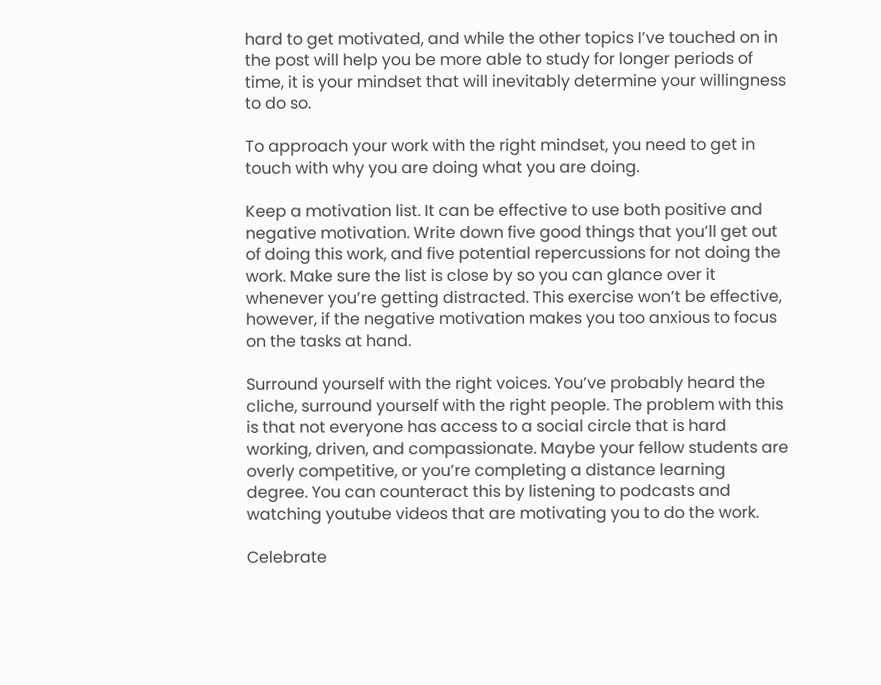hard to get motivated, and while the other topics I’ve touched on in the post will help you be more able to study for longer periods of time, it is your mindset that will inevitably determine your willingness to do so.

To approach your work with the right mindset, you need to get in touch with why you are doing what you are doing.

Keep a motivation list. It can be effective to use both positive and negative motivation. Write down five good things that you’ll get out of doing this work, and five potential repercussions for not doing the work. Make sure the list is close by so you can glance over it whenever you’re getting distracted. This exercise won’t be effective, however, if the negative motivation makes you too anxious to focus on the tasks at hand.

Surround yourself with the right voices. You’ve probably heard the cliche, surround yourself with the right people. The problem with this is that not everyone has access to a social circle that is hard working, driven, and compassionate. Maybe your fellow students are overly competitive, or you’re completing a distance learning degree. You can counteract this by listening to podcasts and watching youtube videos that are motivating you to do the work.

Celebrate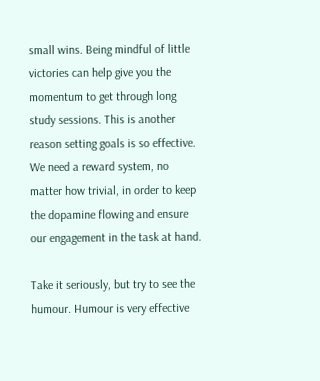small wins. Being mindful of little victories can help give you the momentum to get through long study sessions. This is another reason setting goals is so effective. We need a reward system, no matter how trivial, in order to keep the dopamine flowing and ensure our engagement in the task at hand.

Take it seriously, but try to see the humour. Humour is very effective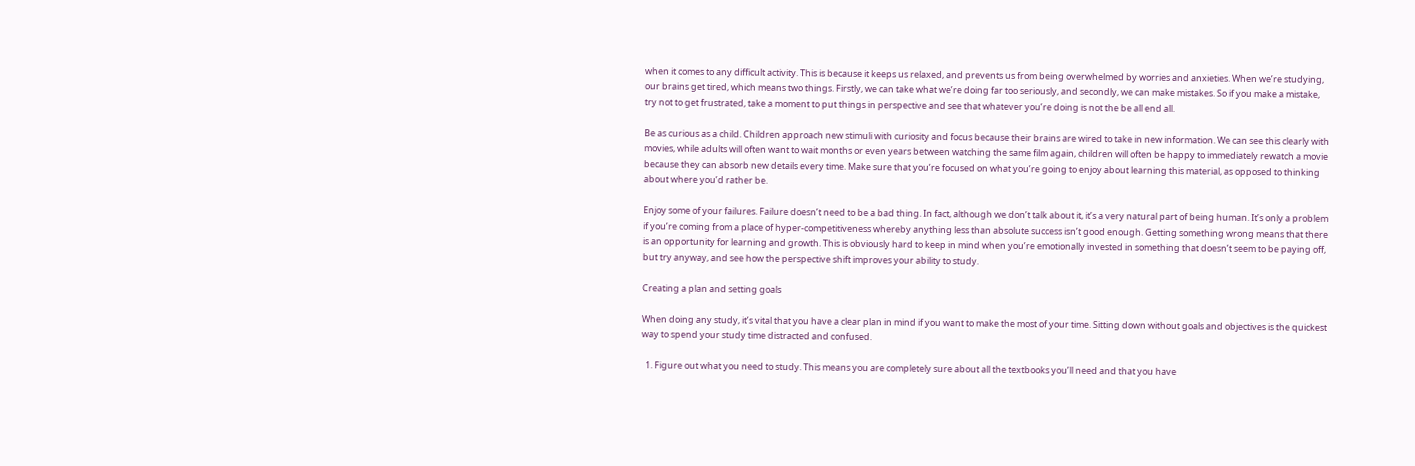when it comes to any difficult activity. This is because it keeps us relaxed, and prevents us from being overwhelmed by worries and anxieties. When we’re studying, our brains get tired, which means two things. Firstly, we can take what we’re doing far too seriously, and secondly, we can make mistakes. So if you make a mistake, try not to get frustrated, take a moment to put things in perspective and see that whatever you’re doing is not the be all end all.

Be as curious as a child. Children approach new stimuli with curiosity and focus because their brains are wired to take in new information. We can see this clearly with movies, while adults will often want to wait months or even years between watching the same film again, children will often be happy to immediately rewatch a movie because they can absorb new details every time. Make sure that you’re focused on what you’re going to enjoy about learning this material, as opposed to thinking about where you’d rather be.

Enjoy some of your failures. Failure doesn’t need to be a bad thing. In fact, although we don’t talk about it, it’s a very natural part of being human. It’s only a problem if you’re coming from a place of hyper-competitiveness whereby anything less than absolute success isn’t good enough. Getting something wrong means that there is an opportunity for learning and growth. This is obviously hard to keep in mind when you’re emotionally invested in something that doesn’t seem to be paying off, but try anyway, and see how the perspective shift improves your ability to study.

Creating a plan and setting goals

When doing any study, it’s vital that you have a clear plan in mind if you want to make the most of your time. Sitting down without goals and objectives is the quickest way to spend your study time distracted and confused.

  1. Figure out what you need to study. This means you are completely sure about all the textbooks you’ll need and that you have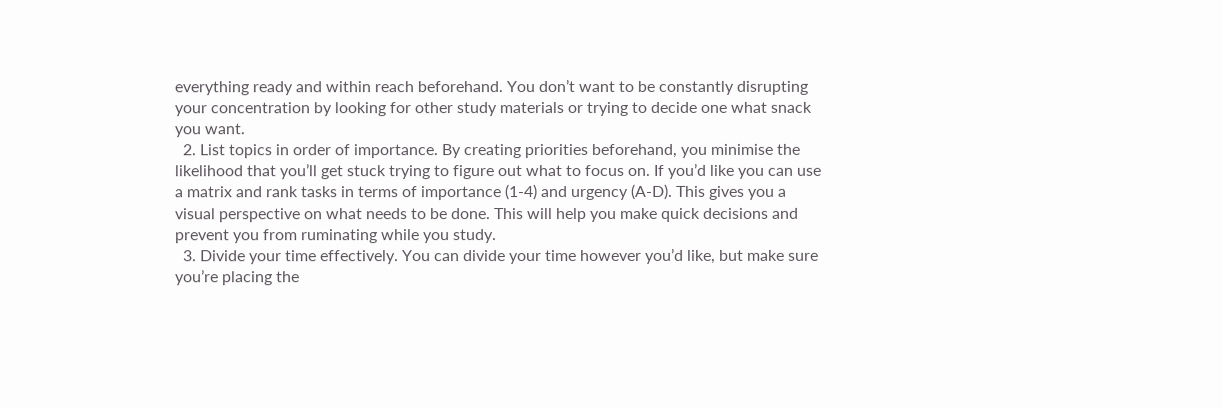everything ready and within reach beforehand. You don’t want to be constantly disrupting your concentration by looking for other study materials or trying to decide one what snack you want.
  2. List topics in order of importance. By creating priorities beforehand, you minimise the likelihood that you’ll get stuck trying to figure out what to focus on. If you’d like you can use a matrix and rank tasks in terms of importance (1-4) and urgency (A-D). This gives you a visual perspective on what needs to be done. This will help you make quick decisions and prevent you from ruminating while you study.
  3. Divide your time effectively. You can divide your time however you’d like, but make sure you’re placing the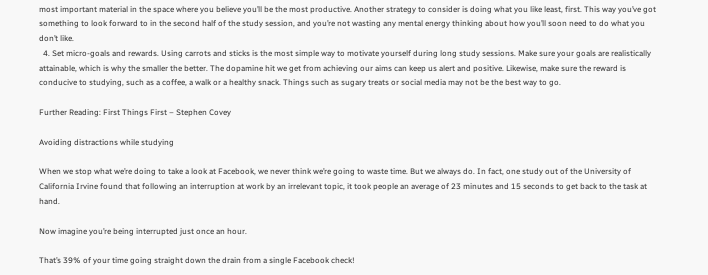most important material in the space where you believe you’ll be the most productive. Another strategy to consider is doing what you like least, first. This way you’ve got something to look forward to in the second half of the study session, and you’re not wasting any mental energy thinking about how you’ll soon need to do what you don’t like.
  4. Set micro-goals and rewards. Using carrots and sticks is the most simple way to motivate yourself during long study sessions. Make sure your goals are realistically attainable, which is why the smaller the better. The dopamine hit we get from achieving our aims can keep us alert and positive. Likewise, make sure the reward is conducive to studying, such as a coffee, a walk or a healthy snack. Things such as sugary treats or social media may not be the best way to go.

Further Reading: First Things First – Stephen Covey

Avoiding distractions while studying

When we stop what we’re doing to take a look at Facebook, we never think we’re going to waste time. But we always do. In fact, one study out of the University of California Irvine found that following an interruption at work by an irrelevant topic, it took people an average of 23 minutes and 15 seconds to get back to the task at hand.

Now imagine you’re being interrupted just once an hour.

That’s 39% of your time going straight down the drain from a single Facebook check!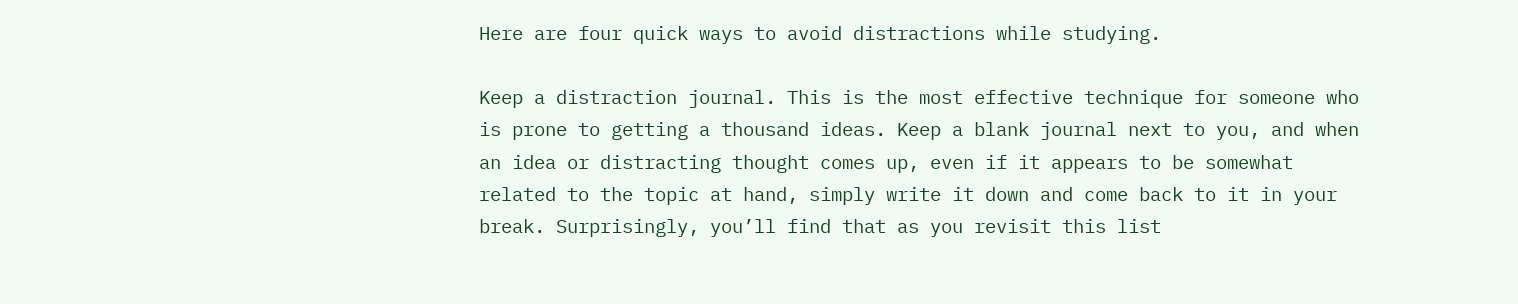Here are four quick ways to avoid distractions while studying.

Keep a distraction journal. This is the most effective technique for someone who is prone to getting a thousand ideas. Keep a blank journal next to you, and when an idea or distracting thought comes up, even if it appears to be somewhat related to the topic at hand, simply write it down and come back to it in your break. Surprisingly, you’ll find that as you revisit this list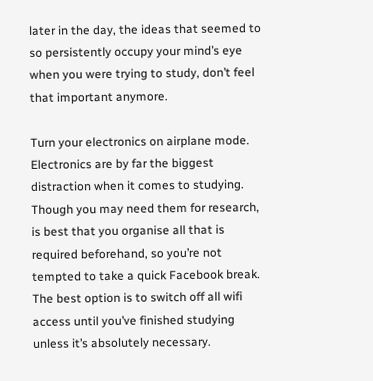later in the day, the ideas that seemed to so persistently occupy your mind’s eye when you were trying to study, don’t feel that important anymore.

Turn your electronics on airplane mode. Electronics are by far the biggest distraction when it comes to studying. Though you may need them for research, is best that you organise all that is required beforehand, so you’re not tempted to take a quick Facebook break. The best option is to switch off all wifi access until you’ve finished studying unless it’s absolutely necessary.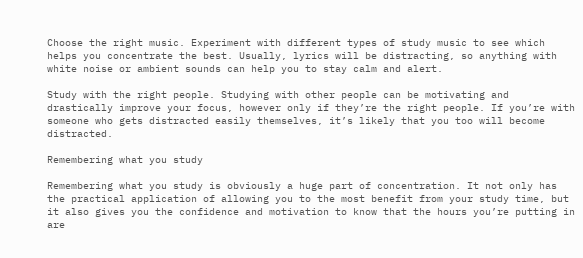Choose the right music. Experiment with different types of study music to see which helps you concentrate the best. Usually, lyrics will be distracting, so anything with white noise or ambient sounds can help you to stay calm and alert.

Study with the right people. Studying with other people can be motivating and drastically improve your focus, however only if they’re the right people. If you’re with someone who gets distracted easily themselves, it’s likely that you too will become distracted.

Remembering what you study

Remembering what you study is obviously a huge part of concentration. It not only has the practical application of allowing you to the most benefit from your study time, but it also gives you the confidence and motivation to know that the hours you’re putting in are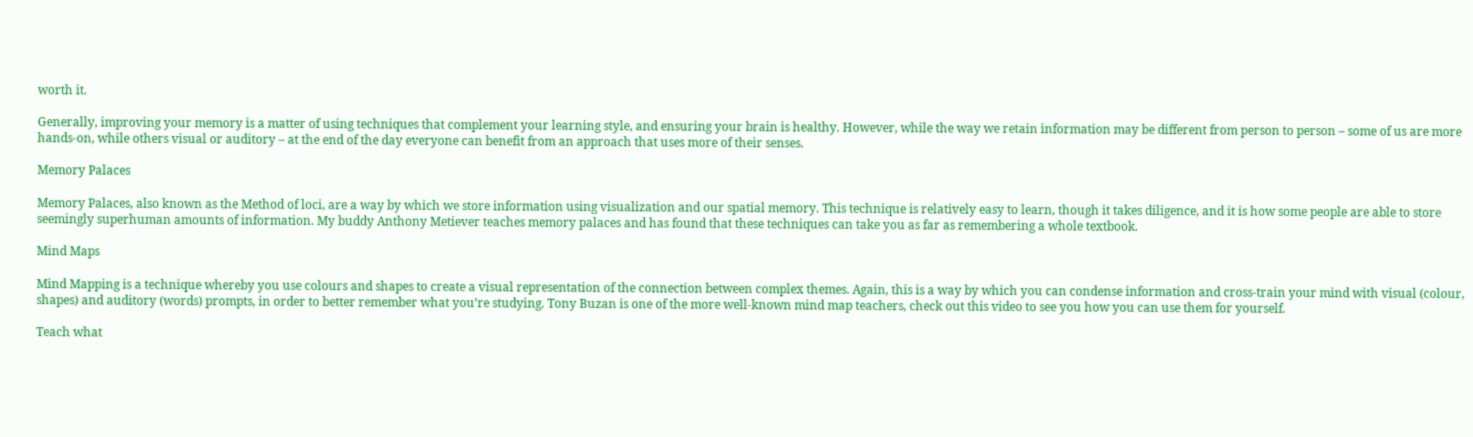worth it.

Generally, improving your memory is a matter of using techniques that complement your learning style, and ensuring your brain is healthy. However, while the way we retain information may be different from person to person – some of us are more hands-on, while others visual or auditory – at the end of the day everyone can benefit from an approach that uses more of their senses.

Memory Palaces

Memory Palaces, also known as the Method of loci, are a way by which we store information using visualization and our spatial memory. This technique is relatively easy to learn, though it takes diligence, and it is how some people are able to store seemingly superhuman amounts of information. My buddy Anthony Metiever teaches memory palaces and has found that these techniques can take you as far as remembering a whole textbook.

Mind Maps

Mind Mapping is a technique whereby you use colours and shapes to create a visual representation of the connection between complex themes. Again, this is a way by which you can condense information and cross-train your mind with visual (colour, shapes) and auditory (words) prompts, in order to better remember what you’re studying. Tony Buzan is one of the more well-known mind map teachers, check out this video to see you how you can use them for yourself.

Teach what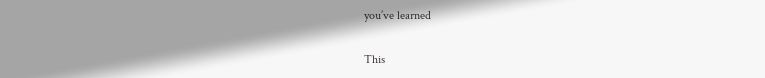you’ve learned

This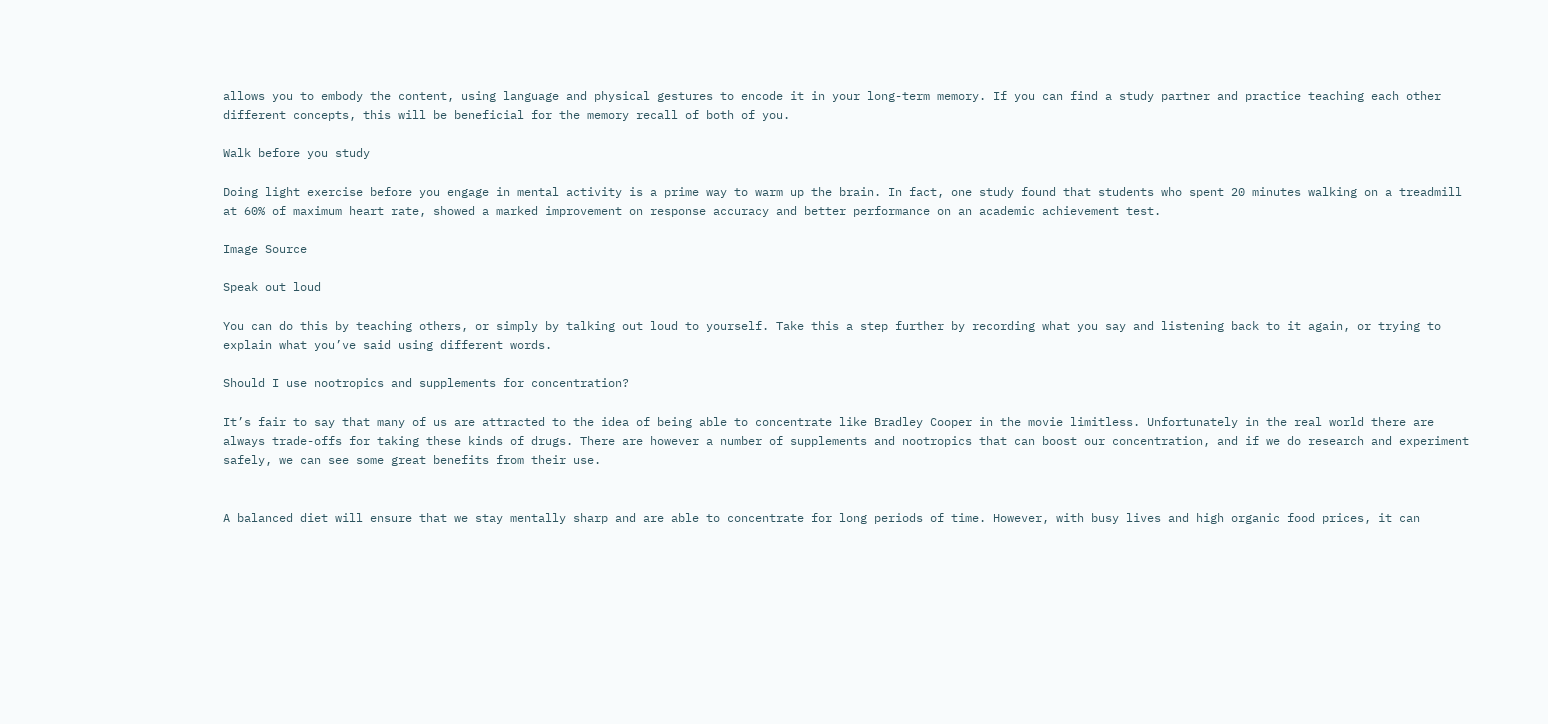allows you to embody the content, using language and physical gestures to encode it in your long-term memory. If you can find a study partner and practice teaching each other different concepts, this will be beneficial for the memory recall of both of you.

Walk before you study

Doing light exercise before you engage in mental activity is a prime way to warm up the brain. In fact, one study found that students who spent 20 minutes walking on a treadmill at 60% of maximum heart rate, showed a marked improvement on response accuracy and better performance on an academic achievement test.

Image Source

Speak out loud

You can do this by teaching others, or simply by talking out loud to yourself. Take this a step further by recording what you say and listening back to it again, or trying to explain what you’ve said using different words.

Should I use nootropics and supplements for concentration?

It’s fair to say that many of us are attracted to the idea of being able to concentrate like Bradley Cooper in the movie limitless. Unfortunately in the real world there are always trade-offs for taking these kinds of drugs. There are however a number of supplements and nootropics that can boost our concentration, and if we do research and experiment safely, we can see some great benefits from their use.


A balanced diet will ensure that we stay mentally sharp and are able to concentrate for long periods of time. However, with busy lives and high organic food prices, it can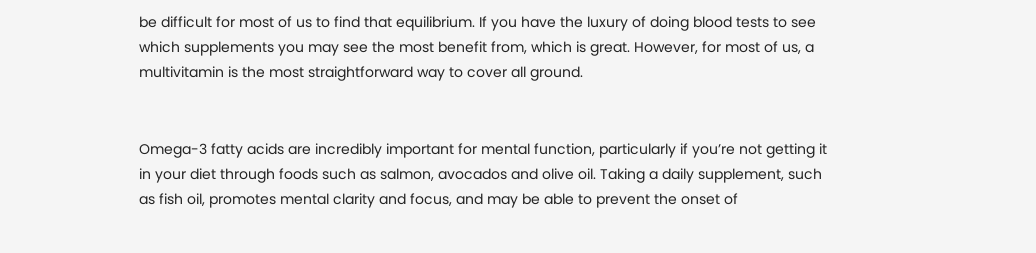be difficult for most of us to find that equilibrium. If you have the luxury of doing blood tests to see which supplements you may see the most benefit from, which is great. However, for most of us, a multivitamin is the most straightforward way to cover all ground.


Omega-3 fatty acids are incredibly important for mental function, particularly if you’re not getting it in your diet through foods such as salmon, avocados and olive oil. Taking a daily supplement, such as fish oil, promotes mental clarity and focus, and may be able to prevent the onset of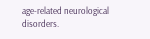age-related neurological disorders.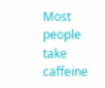Most people take caffeine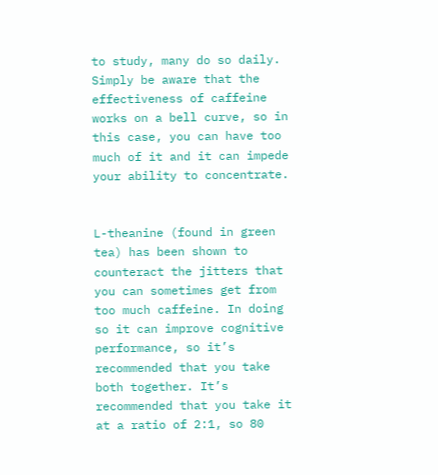to study, many do so daily. Simply be aware that the effectiveness of caffeine works on a bell curve, so in this case, you can have too much of it and it can impede your ability to concentrate.


L-theanine (found in green tea) has been shown to counteract the jitters that you can sometimes get from too much caffeine. In doing so it can improve cognitive performance, so it’s recommended that you take both together. It’s recommended that you take it at a ratio of 2:1, so 80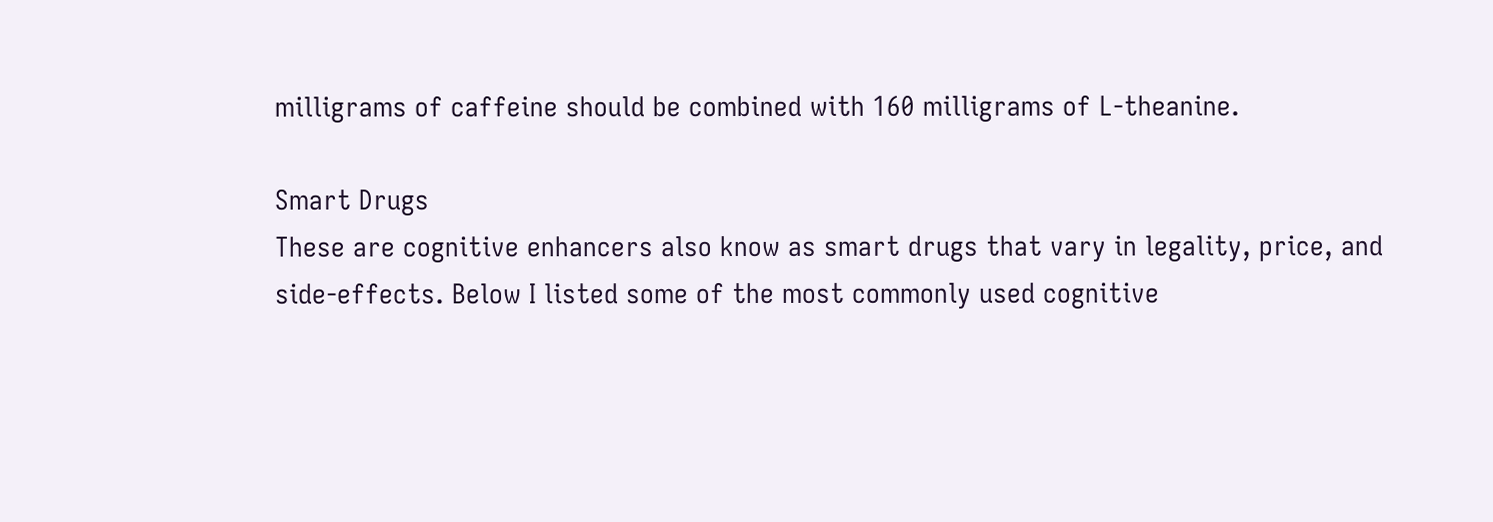milligrams of caffeine should be combined with 160 milligrams of L-theanine.

Smart Drugs
These are cognitive enhancers also know as smart drugs that vary in legality, price, and side-effects. Below I listed some of the most commonly used cognitive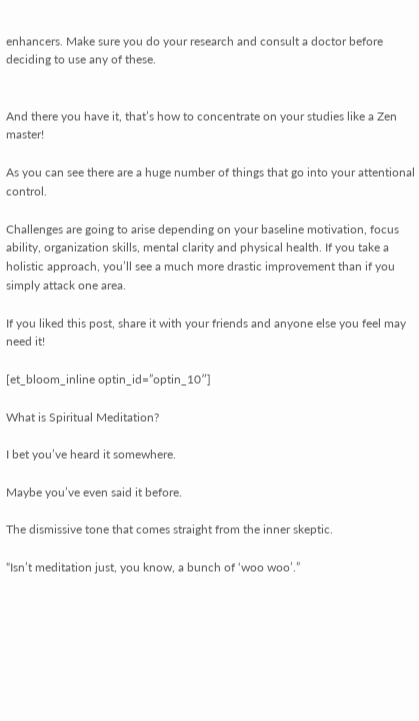enhancers. Make sure you do your research and consult a doctor before deciding to use any of these.


And there you have it, that’s how to concentrate on your studies like a Zen master!

As you can see there are a huge number of things that go into your attentional control.

Challenges are going to arise depending on your baseline motivation, focus ability, organization skills, mental clarity and physical health. If you take a holistic approach, you’ll see a much more drastic improvement than if you simply attack one area.

If you liked this post, share it with your friends and anyone else you feel may need it!

[et_bloom_inline optin_id=”optin_10″]

What is Spiritual Meditation?

I bet you’ve heard it somewhere.

Maybe you’ve even said it before.

The dismissive tone that comes straight from the inner skeptic.

“Isn’t meditation just, you know, a bunch of ‘woo woo’.”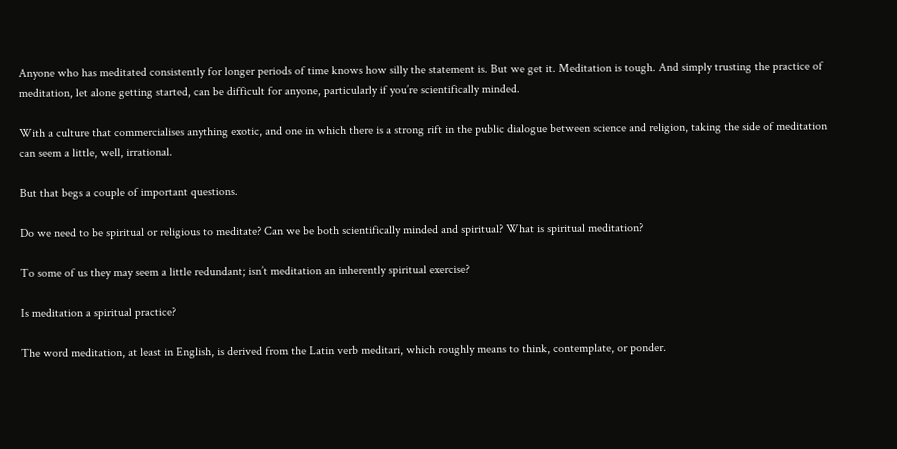Anyone who has meditated consistently for longer periods of time knows how silly the statement is. But we get it. Meditation is tough. And simply trusting the practice of meditation, let alone getting started, can be difficult for anyone, particularly if you’re scientifically minded.

With a culture that commercialises anything exotic, and one in which there is a strong rift in the public dialogue between science and religion, taking the side of meditation can seem a little, well, irrational.

But that begs a couple of important questions.

Do we need to be spiritual or religious to meditate? Can we be both scientifically minded and spiritual? What is spiritual meditation?

To some of us they may seem a little redundant; isn’t meditation an inherently spiritual exercise?

Is meditation a spiritual practice?

The word meditation, at least in English, is derived from the Latin verb meditari, which roughly means to think, contemplate, or ponder.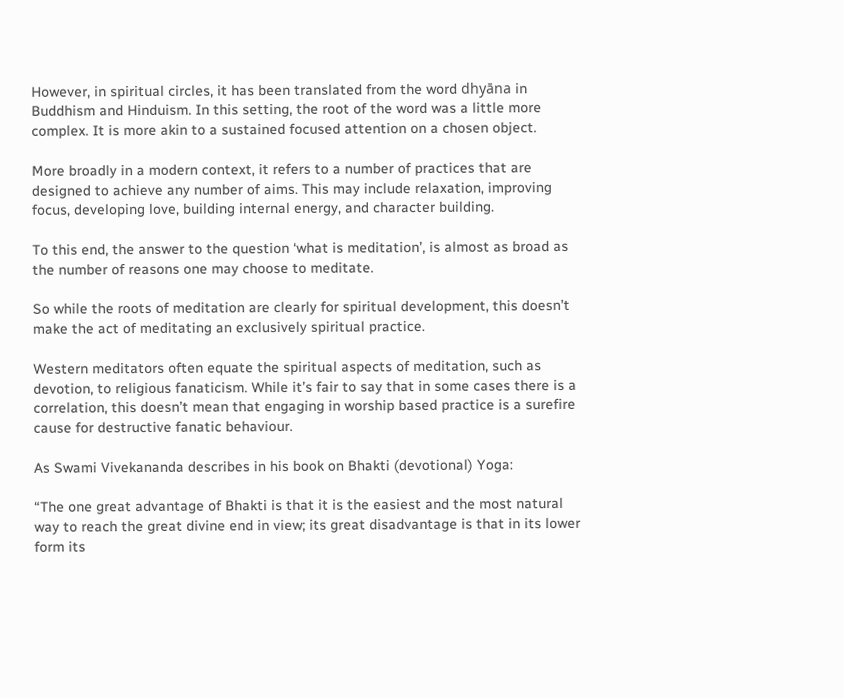However, in spiritual circles, it has been translated from the word dhyāna in Buddhism and Hinduism. In this setting, the root of the word was a little more complex. It is more akin to a sustained focused attention on a chosen object.

More broadly in a modern context, it refers to a number of practices that are designed to achieve any number of aims. This may include relaxation, improving focus, developing love, building internal energy, and character building.

To this end, the answer to the question ‘what is meditation’, is almost as broad as the number of reasons one may choose to meditate.

So while the roots of meditation are clearly for spiritual development, this doesn’t make the act of meditating an exclusively spiritual practice.

Western meditators often equate the spiritual aspects of meditation, such as devotion, to religious fanaticism. While it’s fair to say that in some cases there is a correlation, this doesn’t mean that engaging in worship based practice is a surefire cause for destructive fanatic behaviour.

As Swami Vivekananda describes in his book on Bhakti (devotional) Yoga:

“The one great advantage of Bhakti is that it is the easiest and the most natural way to reach the great divine end in view; its great disadvantage is that in its lower form its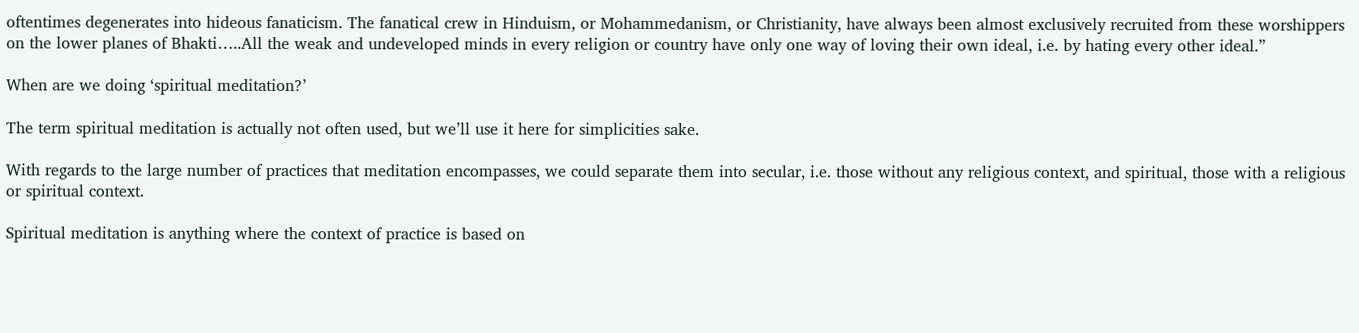oftentimes degenerates into hideous fanaticism. The fanatical crew in Hinduism, or Mohammedanism, or Christianity, have always been almost exclusively recruited from these worshippers on the lower planes of Bhakti…..All the weak and undeveloped minds in every religion or country have only one way of loving their own ideal, i.e. by hating every other ideal.”

When are we doing ‘spiritual meditation?’

The term spiritual meditation is actually not often used, but we’ll use it here for simplicities sake.

With regards to the large number of practices that meditation encompasses, we could separate them into secular, i.e. those without any religious context, and spiritual, those with a religious or spiritual context.

Spiritual meditation is anything where the context of practice is based on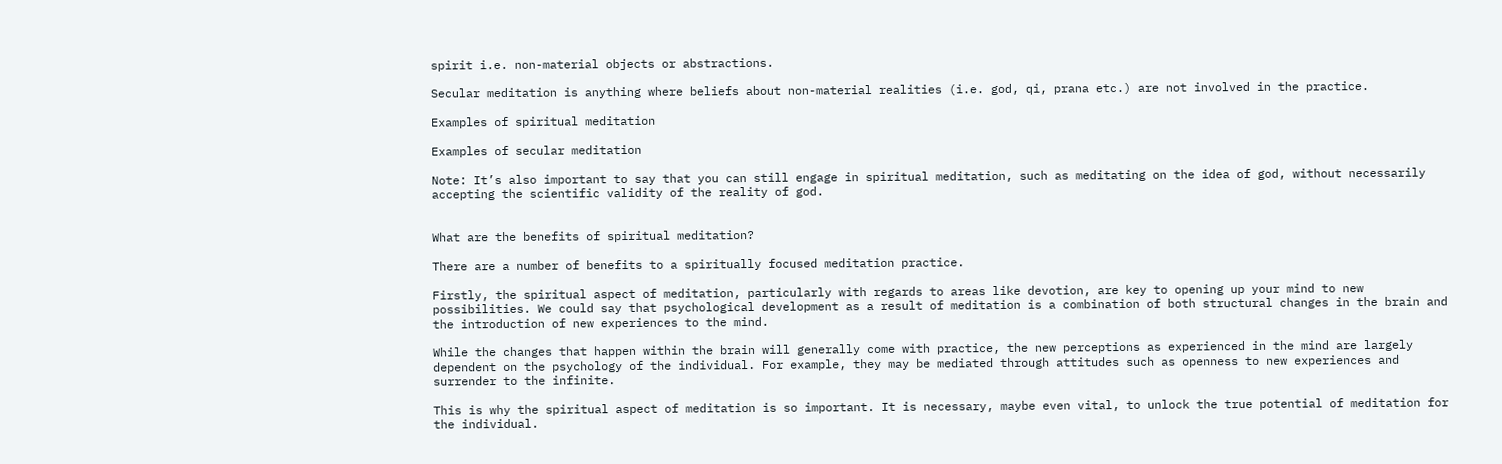spirit i.e. non-material objects or abstractions.

Secular meditation is anything where beliefs about non-material realities (i.e. god, qi, prana etc.) are not involved in the practice.

Examples of spiritual meditation

Examples of secular meditation

Note: It’s also important to say that you can still engage in spiritual meditation, such as meditating on the idea of god, without necessarily accepting the scientific validity of the reality of god.


What are the benefits of spiritual meditation?

There are a number of benefits to a spiritually focused meditation practice.

Firstly, the spiritual aspect of meditation, particularly with regards to areas like devotion, are key to opening up your mind to new possibilities. We could say that psychological development as a result of meditation is a combination of both structural changes in the brain and the introduction of new experiences to the mind.

While the changes that happen within the brain will generally come with practice, the new perceptions as experienced in the mind are largely dependent on the psychology of the individual. For example, they may be mediated through attitudes such as openness to new experiences and surrender to the infinite.

This is why the spiritual aspect of meditation is so important. It is necessary, maybe even vital, to unlock the true potential of meditation for the individual.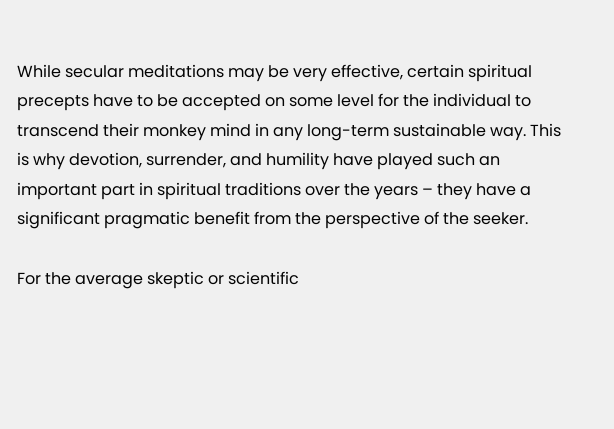While secular meditations may be very effective, certain spiritual precepts have to be accepted on some level for the individual to transcend their monkey mind in any long-term sustainable way. This is why devotion, surrender, and humility have played such an important part in spiritual traditions over the years – they have a significant pragmatic benefit from the perspective of the seeker.

For the average skeptic or scientific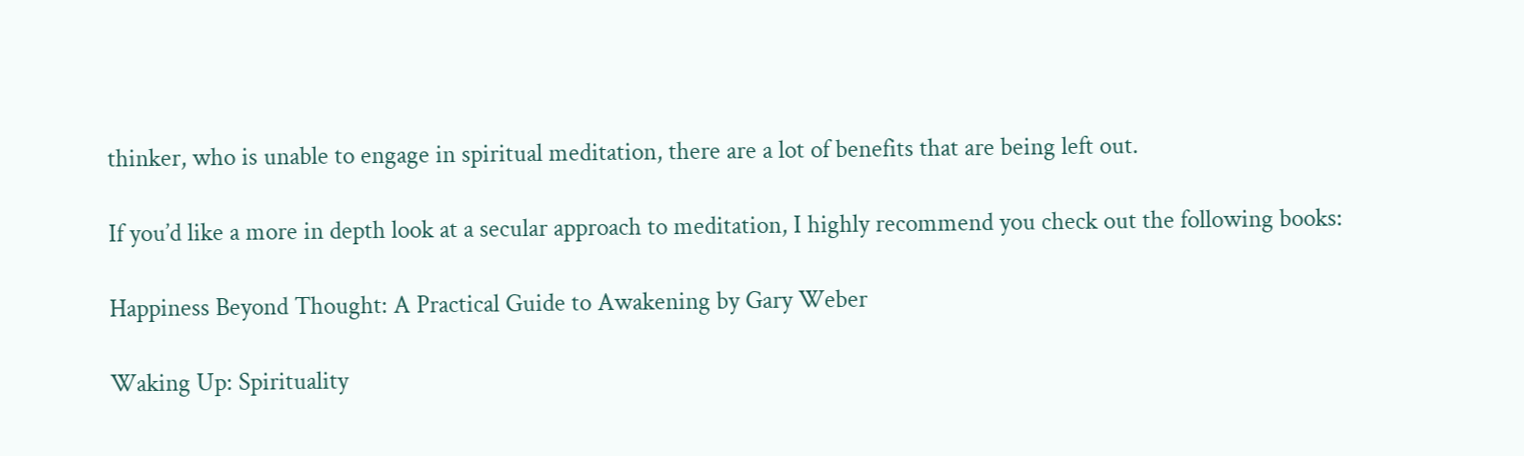thinker, who is unable to engage in spiritual meditation, there are a lot of benefits that are being left out.

If you’d like a more in depth look at a secular approach to meditation, I highly recommend you check out the following books:

Happiness Beyond Thought: A Practical Guide to Awakening by Gary Weber

Waking Up: Spirituality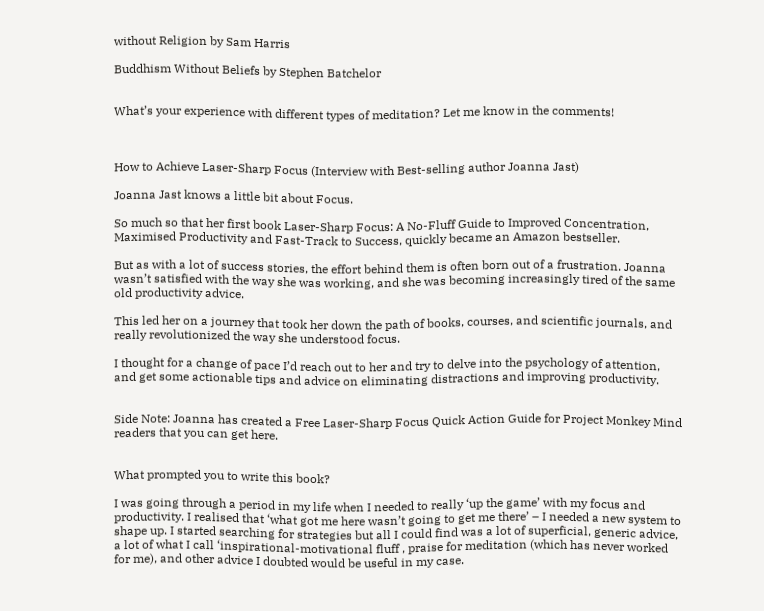without Religion by Sam Harris

Buddhism Without Beliefs by Stephen Batchelor


What’s your experience with different types of meditation? Let me know in the comments!



How to Achieve Laser-Sharp Focus (Interview with Best-selling author Joanna Jast)

Joanna Jast knows a little bit about Focus.

So much so that her first book Laser-Sharp Focus: A No-Fluff Guide to Improved Concentration, Maximised Productivity and Fast-Track to Success, quickly became an Amazon bestseller.

But as with a lot of success stories, the effort behind them is often born out of a frustration. Joanna wasn’t satisfied with the way she was working, and she was becoming increasingly tired of the same old productivity advice.

This led her on a journey that took her down the path of books, courses, and scientific journals, and really revolutionized the way she understood focus.

I thought for a change of pace I’d reach out to her and try to delve into the psychology of attention, and get some actionable tips and advice on eliminating distractions and improving productivity.


Side Note: Joanna has created a Free Laser-Sharp Focus Quick Action Guide for Project Monkey Mind readers that you can get here.


What prompted you to write this book?

I was going through a period in my life when I needed to really ‘up the game’ with my focus and productivity. I realised that ‘what got me here wasn’t going to get me there’ – I needed a new system to shape up. I started searching for strategies but all I could find was a lot of superficial, generic advice, a lot of what I call ‘inspirational-motivational fluff , praise for meditation (which has never worked for me), and other advice I doubted would be useful in my case.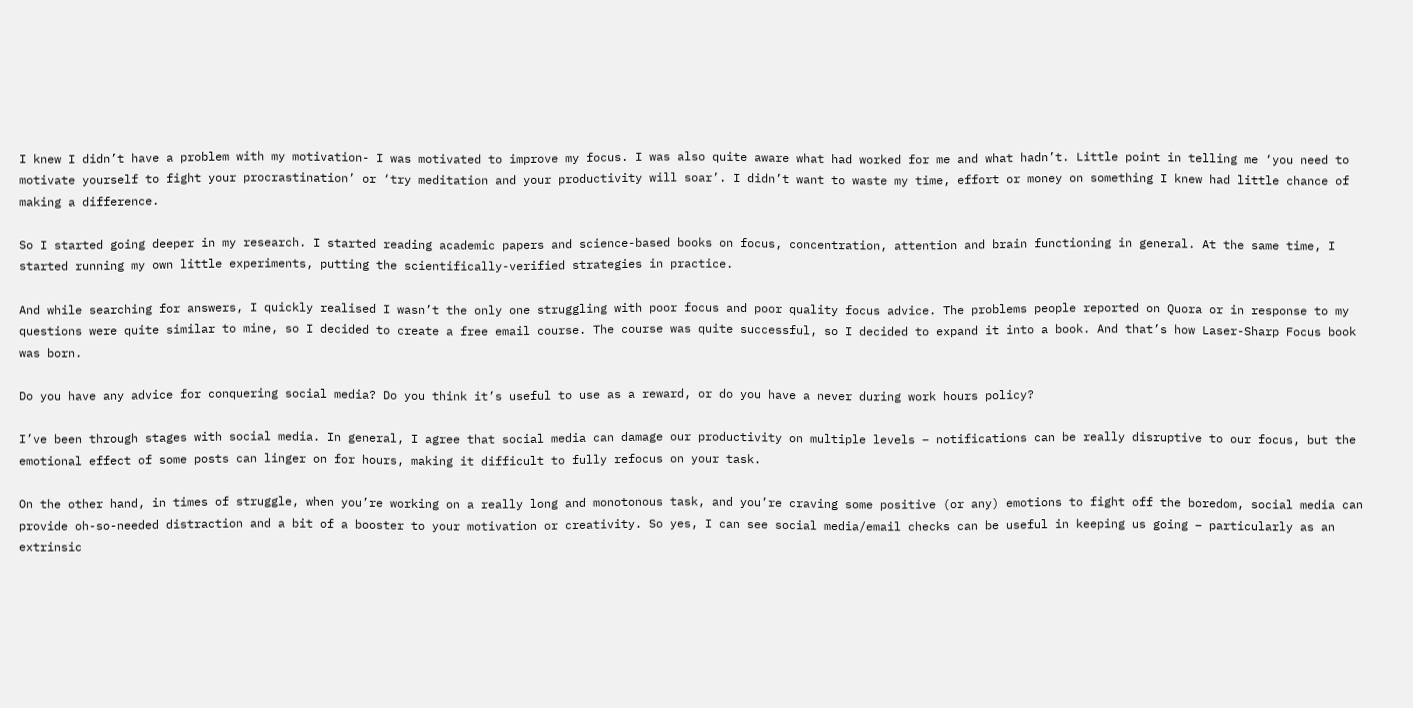I knew I didn’t have a problem with my motivation- I was motivated to improve my focus. I was also quite aware what had worked for me and what hadn’t. Little point in telling me ‘you need to motivate yourself to fight your procrastination’ or ‘try meditation and your productivity will soar’. I didn’t want to waste my time, effort or money on something I knew had little chance of making a difference.

So I started going deeper in my research. I started reading academic papers and science-based books on focus, concentration, attention and brain functioning in general. At the same time, I started running my own little experiments, putting the scientifically-verified strategies in practice.

And while searching for answers, I quickly realised I wasn’t the only one struggling with poor focus and poor quality focus advice. The problems people reported on Quora or in response to my questions were quite similar to mine, so I decided to create a free email course. The course was quite successful, so I decided to expand it into a book. And that’s how Laser-Sharp Focus book was born.

Do you have any advice for conquering social media? Do you think it’s useful to use as a reward, or do you have a never during work hours policy?

I’ve been through stages with social media. In general, I agree that social media can damage our productivity on multiple levels – notifications can be really disruptive to our focus, but the emotional effect of some posts can linger on for hours, making it difficult to fully refocus on your task.

On the other hand, in times of struggle, when you’re working on a really long and monotonous task, and you’re craving some positive (or any) emotions to fight off the boredom, social media can provide oh-so-needed distraction and a bit of a booster to your motivation or creativity. So yes, I can see social media/email checks can be useful in keeping us going – particularly as an extrinsic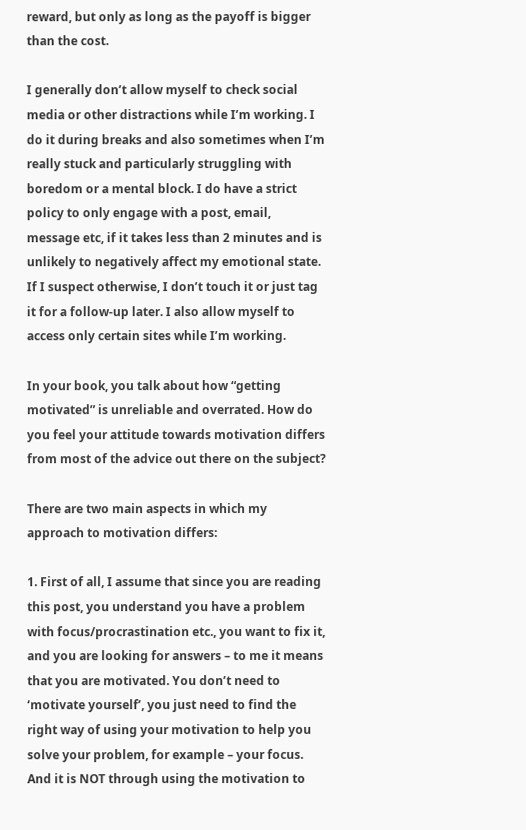reward, but only as long as the payoff is bigger than the cost.

I generally don’t allow myself to check social media or other distractions while I’m working. I do it during breaks and also sometimes when I’m really stuck and particularly struggling with boredom or a mental block. I do have a strict policy to only engage with a post, email, message etc, if it takes less than 2 minutes and is unlikely to negatively affect my emotional state. If I suspect otherwise, I don’t touch it or just tag it for a follow-up later. I also allow myself to access only certain sites while I’m working.

In your book, you talk about how “getting motivated” is unreliable and overrated. How do you feel your attitude towards motivation differs from most of the advice out there on the subject?

There are two main aspects in which my approach to motivation differs:

1. First of all, I assume that since you are reading this post, you understand you have a problem with focus/procrastination etc., you want to fix it, and you are looking for answers – to me it means that you are motivated. You don’t need to ‘motivate yourself’, you just need to find the right way of using your motivation to help you solve your problem, for example – your focus. And it is NOT through using the motivation to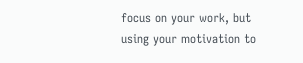focus on your work, but using your motivation to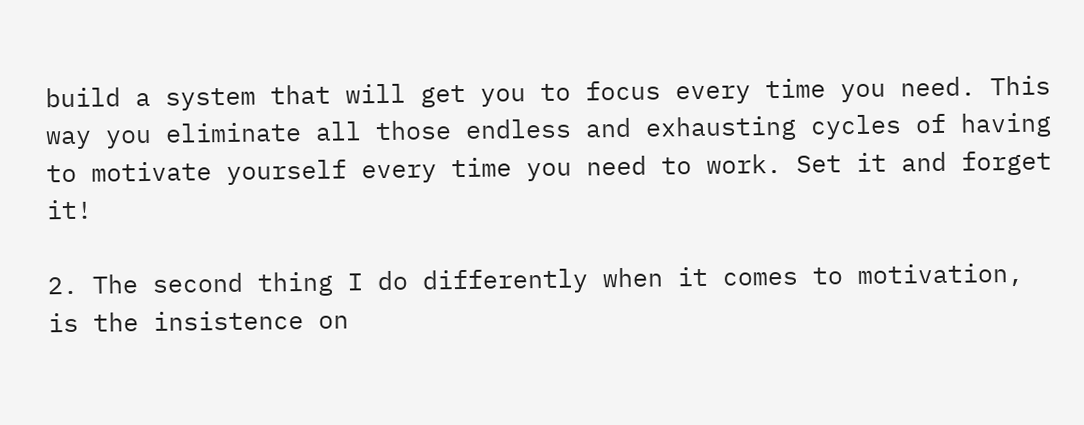build a system that will get you to focus every time you need. This way you eliminate all those endless and exhausting cycles of having to motivate yourself every time you need to work. Set it and forget it!

2. The second thing I do differently when it comes to motivation, is the insistence on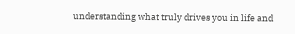understanding what truly drives you in life and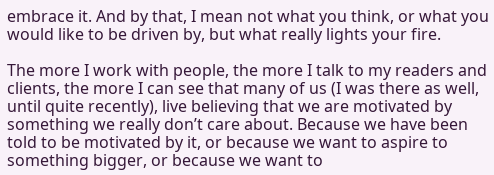embrace it. And by that, I mean not what you think, or what you would like to be driven by, but what really lights your fire.

The more I work with people, the more I talk to my readers and clients, the more I can see that many of us (I was there as well, until quite recently), live believing that we are motivated by something we really don’t care about. Because we have been told to be motivated by it, or because we want to aspire to something bigger, or because we want to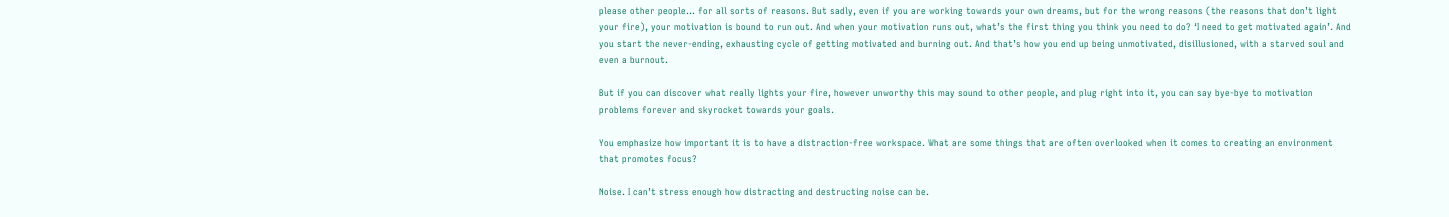please other people… for all sorts of reasons. But sadly, even if you are working towards your own dreams, but for the wrong reasons (the reasons that don’t light your fire), your motivation is bound to run out. And when your motivation runs out, what’s the first thing you think you need to do? ‘I need to get motivated again’. And you start the never-ending, exhausting cycle of getting motivated and burning out. And that’s how you end up being unmotivated, disillusioned, with a starved soul and even a burnout.

But if you can discover what really lights your fire, however unworthy this may sound to other people, and plug right into it, you can say bye-bye to motivation problems forever and skyrocket towards your goals.

You emphasize how important it is to have a distraction-free workspace. What are some things that are often overlooked when it comes to creating an environment that promotes focus?

Noise. I can’t stress enough how distracting and destructing noise can be.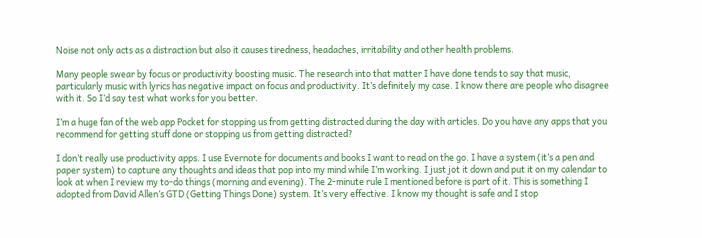Noise not only acts as a distraction but also it causes tiredness, headaches, irritability and other health problems.

Many people swear by focus or productivity boosting music. The research into that matter I have done tends to say that music, particularly music with lyrics has negative impact on focus and productivity. It’s definitely my case. I know there are people who disagree with it. So I’d say test what works for you better.

I’m a huge fan of the web app Pocket for stopping us from getting distracted during the day with articles. Do you have any apps that you recommend for getting stuff done or stopping us from getting distracted?

I don’t really use productivity apps. I use Evernote for documents and books I want to read on the go. I have a system (it’s a pen and paper system) to capture any thoughts and ideas that pop into my mind while I’m working. I just jot it down and put it on my calendar to look at when I review my to-do things (morning and evening). The 2-minute rule I mentioned before is part of it. This is something I adopted from David Allen’s GTD (Getting Things Done) system. It’s very effective. I know my thought is safe and I stop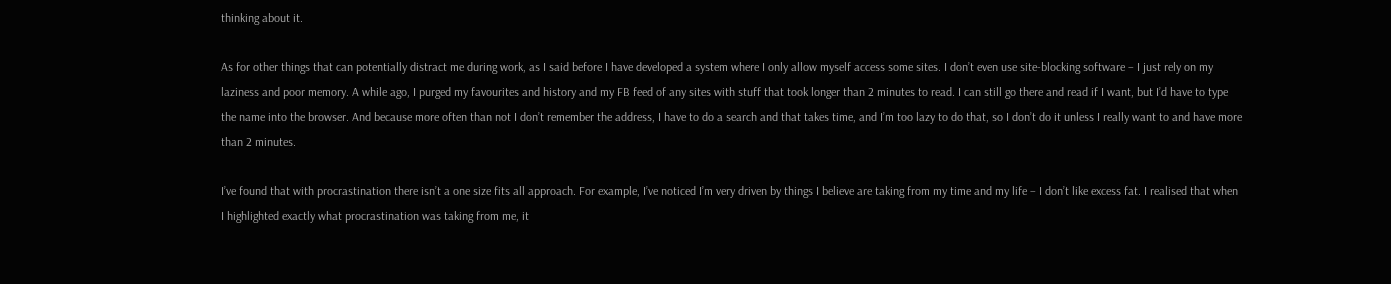thinking about it.

As for other things that can potentially distract me during work, as I said before I have developed a system where I only allow myself access some sites. I don’t even use site-blocking software – I just rely on my laziness and poor memory. A while ago, I purged my favourites and history and my FB feed of any sites with stuff that took longer than 2 minutes to read. I can still go there and read if I want, but I’d have to type the name into the browser. And because more often than not I don’t remember the address, I have to do a search and that takes time, and I’m too lazy to do that, so I don’t do it unless I really want to and have more than 2 minutes.

I’ve found that with procrastination there isn’t a one size fits all approach. For example, I’ve noticed I’m very driven by things I believe are taking from my time and my life – I don’t like excess fat. I realised that when I highlighted exactly what procrastination was taking from me, it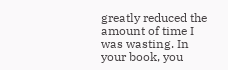greatly reduced the amount of time I was wasting. In your book, you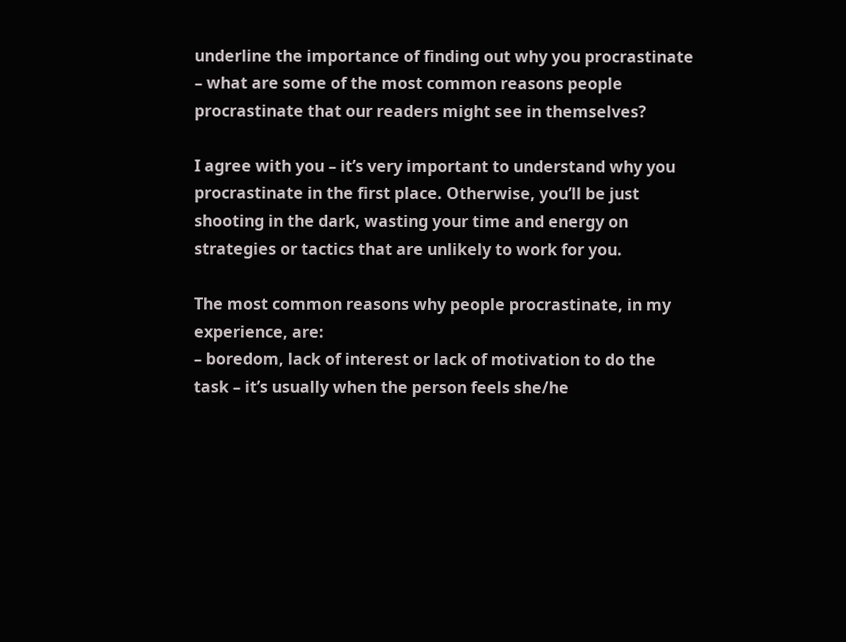underline the importance of finding out why you procrastinate – what are some of the most common reasons people procrastinate that our readers might see in themselves?

I agree with you – it’s very important to understand why you procrastinate in the first place. Otherwise, you’ll be just shooting in the dark, wasting your time and energy on strategies or tactics that are unlikely to work for you.

The most common reasons why people procrastinate, in my experience, are:
– boredom, lack of interest or lack of motivation to do the task – it’s usually when the person feels she/he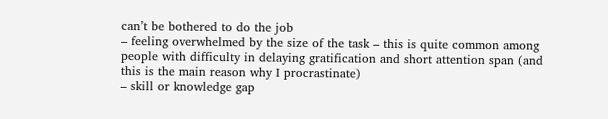can’t be bothered to do the job
– feeling overwhelmed by the size of the task – this is quite common among people with difficulty in delaying gratification and short attention span (and this is the main reason why I procrastinate)
– skill or knowledge gap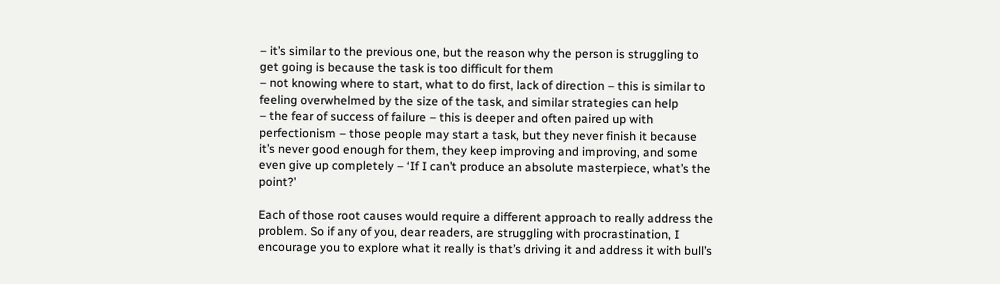– it’s similar to the previous one, but the reason why the person is struggling to get going is because the task is too difficult for them
– not knowing where to start, what to do first, lack of direction – this is similar to feeling overwhelmed by the size of the task, and similar strategies can help
– the fear of success of failure – this is deeper and often paired up with perfectionism – those people may start a task, but they never finish it because it’s never good enough for them, they keep improving and improving, and some even give up completely – ‘If I can’t produce an absolute masterpiece, what’s the point?’

Each of those root causes would require a different approach to really address the problem. So if any of you, dear readers, are struggling with procrastination, I encourage you to explore what it really is that’s driving it and address it with bull’s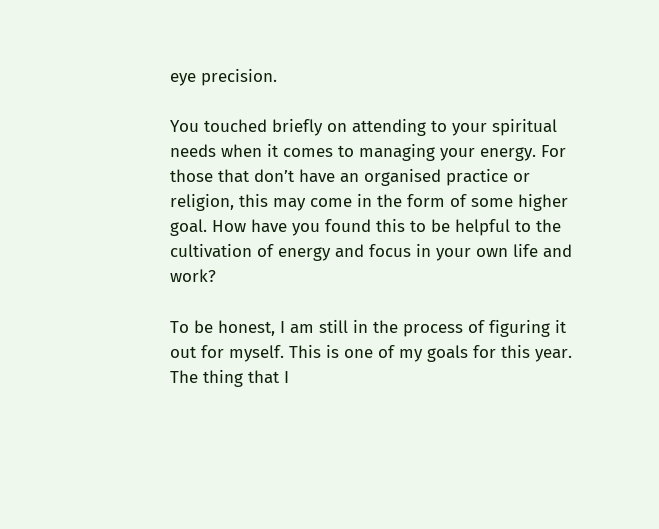eye precision.

You touched briefly on attending to your spiritual needs when it comes to managing your energy. For those that don’t have an organised practice or religion, this may come in the form of some higher goal. How have you found this to be helpful to the cultivation of energy and focus in your own life and work?

To be honest, I am still in the process of figuring it out for myself. This is one of my goals for this year. The thing that I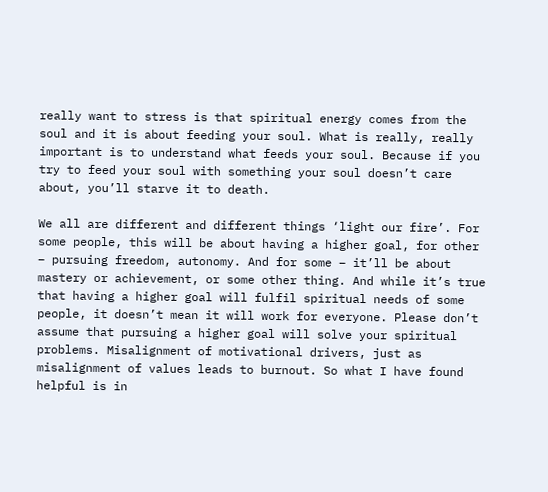really want to stress is that spiritual energy comes from the soul and it is about feeding your soul. What is really, really important is to understand what feeds your soul. Because if you try to feed your soul with something your soul doesn’t care about, you’ll starve it to death.

We all are different and different things ‘light our fire’. For some people, this will be about having a higher goal, for other – pursuing freedom, autonomy. And for some – it’ll be about mastery or achievement, or some other thing. And while it’s true that having a higher goal will fulfil spiritual needs of some people, it doesn’t mean it will work for everyone. Please don’t assume that pursuing a higher goal will solve your spiritual problems. Misalignment of motivational drivers, just as misalignment of values leads to burnout. So what I have found helpful is in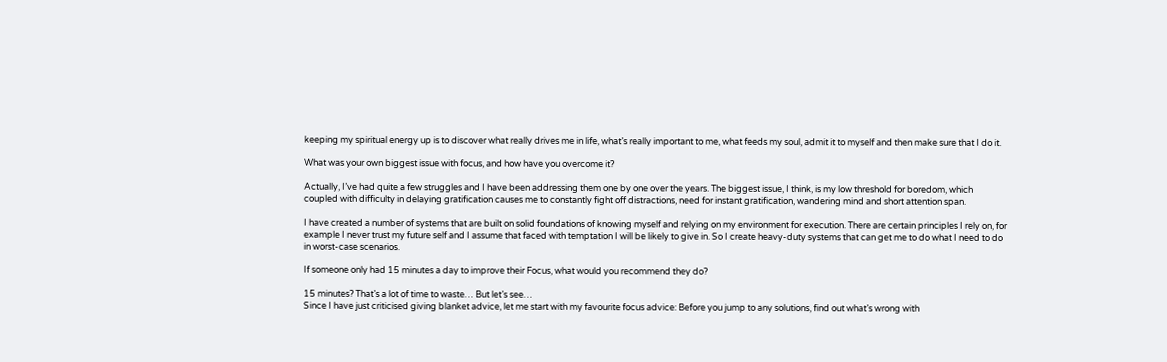keeping my spiritual energy up is to discover what really drives me in life, what’s really important to me, what feeds my soul, admit it to myself and then make sure that I do it.

What was your own biggest issue with focus, and how have you overcome it?

Actually, I’ve had quite a few struggles and I have been addressing them one by one over the years. The biggest issue, I think, is my low threshold for boredom, which coupled with difficulty in delaying gratification causes me to constantly fight off distractions, need for instant gratification, wandering mind and short attention span.

I have created a number of systems that are built on solid foundations of knowing myself and relying on my environment for execution. There are certain principles I rely on, for example I never trust my future self and I assume that faced with temptation I will be likely to give in. So I create heavy-duty systems that can get me to do what I need to do in worst-case scenarios.

If someone only had 15 minutes a day to improve their Focus, what would you recommend they do?

15 minutes? That’s a lot of time to waste… But let’s see…
Since I have just criticised giving blanket advice, let me start with my favourite focus advice: Before you jump to any solutions, find out what’s wrong with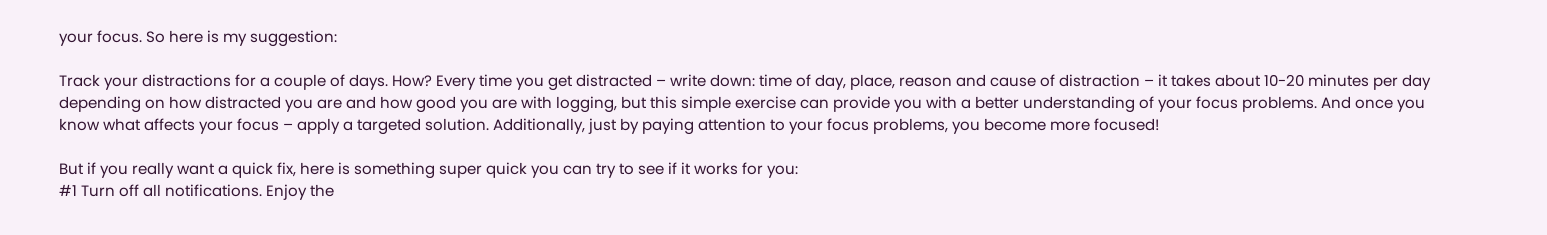your focus. So here is my suggestion:

Track your distractions for a couple of days. How? Every time you get distracted – write down: time of day, place, reason and cause of distraction – it takes about 10-20 minutes per day depending on how distracted you are and how good you are with logging, but this simple exercise can provide you with a better understanding of your focus problems. And once you know what affects your focus – apply a targeted solution. Additionally, just by paying attention to your focus problems, you become more focused!

But if you really want a quick fix, here is something super quick you can try to see if it works for you:
#1 Turn off all notifications. Enjoy the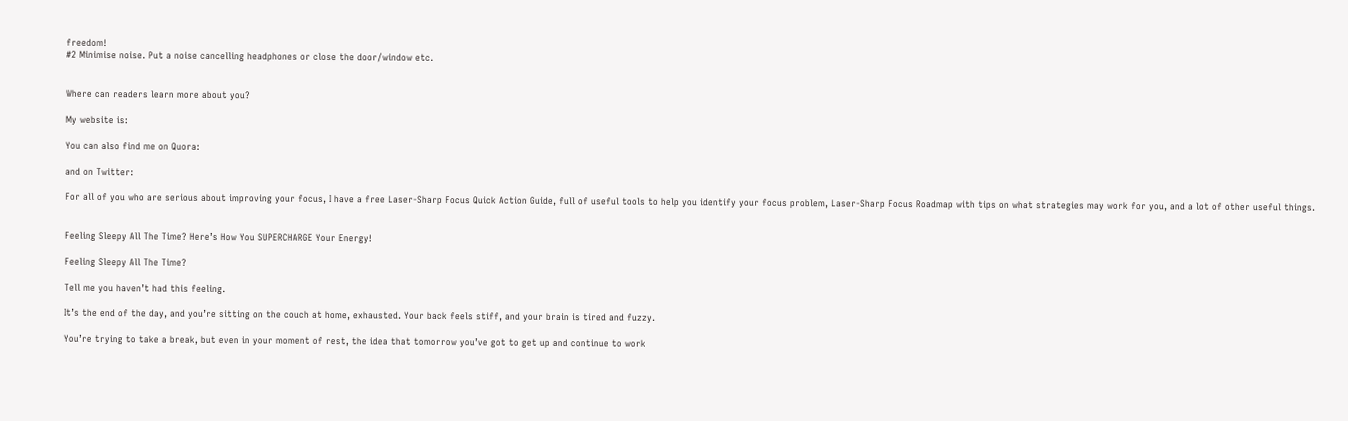freedom!
#2 Minimise noise. Put a noise cancelling headphones or close the door/window etc.


Where can readers learn more about you?

My website is:

You can also find me on Quora:

and on Twitter:

For all of you who are serious about improving your focus, I have a free Laser-Sharp Focus Quick Action Guide, full of useful tools to help you identify your focus problem, Laser-Sharp Focus Roadmap with tips on what strategies may work for you, and a lot of other useful things.


Feeling Sleepy All The Time? Here’s How You SUPERCHARGE Your Energy!

Feeling Sleepy All The Time?

Tell me you haven’t had this feeling.

It’s the end of the day, and you’re sitting on the couch at home, exhausted. Your back feels stiff, and your brain is tired and fuzzy.

You’re trying to take a break, but even in your moment of rest, the idea that tomorrow you’ve got to get up and continue to work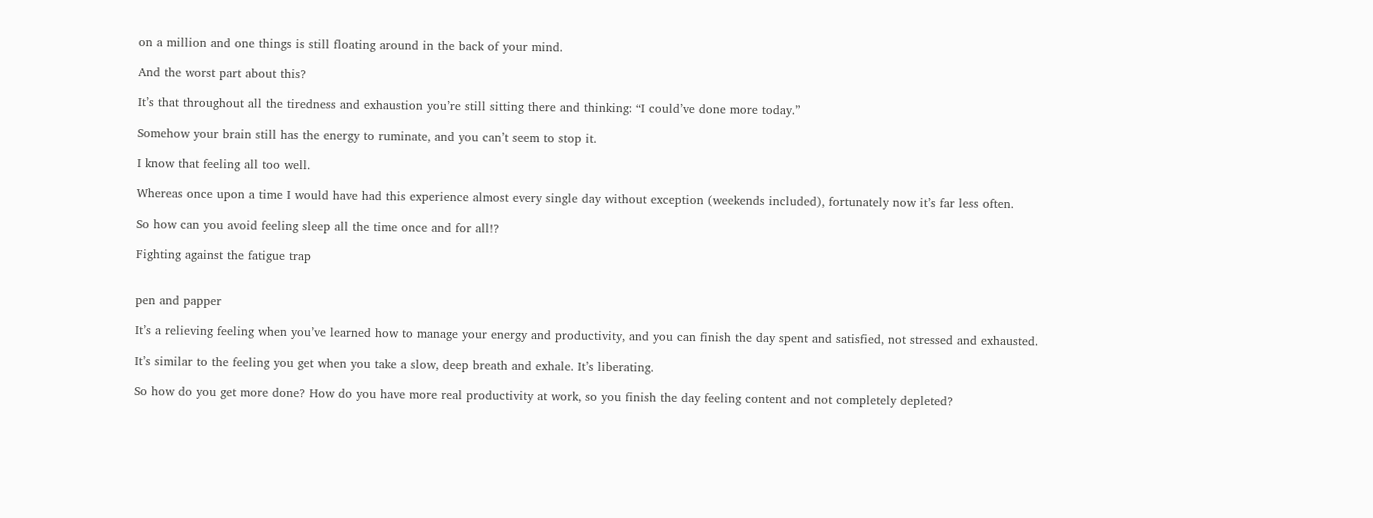on a million and one things is still floating around in the back of your mind.

And the worst part about this?

It’s that throughout all the tiredness and exhaustion you’re still sitting there and thinking: “I could’ve done more today.”

Somehow your brain still has the energy to ruminate, and you can’t seem to stop it.

I know that feeling all too well.

Whereas once upon a time I would have had this experience almost every single day without exception (weekends included), fortunately now it’s far less often.

So how can you avoid feeling sleep all the time once and for all!?

Fighting against the fatigue trap


pen and papper

It’s a relieving feeling when you’ve learned how to manage your energy and productivity, and you can finish the day spent and satisfied, not stressed and exhausted.

It’s similar to the feeling you get when you take a slow, deep breath and exhale. It’s liberating.

So how do you get more done? How do you have more real productivity at work, so you finish the day feeling content and not completely depleted?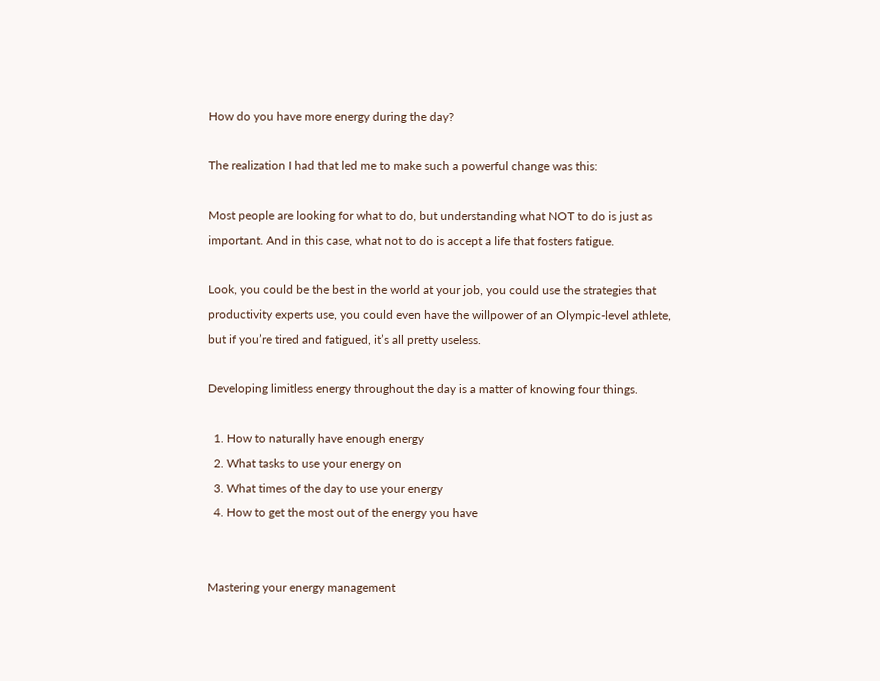How do you have more energy during the day?

The realization I had that led me to make such a powerful change was this:

Most people are looking for what to do, but understanding what NOT to do is just as important. And in this case, what not to do is accept a life that fosters fatigue.

Look, you could be the best in the world at your job, you could use the strategies that productivity experts use, you could even have the willpower of an Olympic-level athlete, but if you’re tired and fatigued, it’s all pretty useless.

Developing limitless energy throughout the day is a matter of knowing four things.

  1. How to naturally have enough energy
  2. What tasks to use your energy on
  3. What times of the day to use your energy
  4. How to get the most out of the energy you have


Mastering your energy management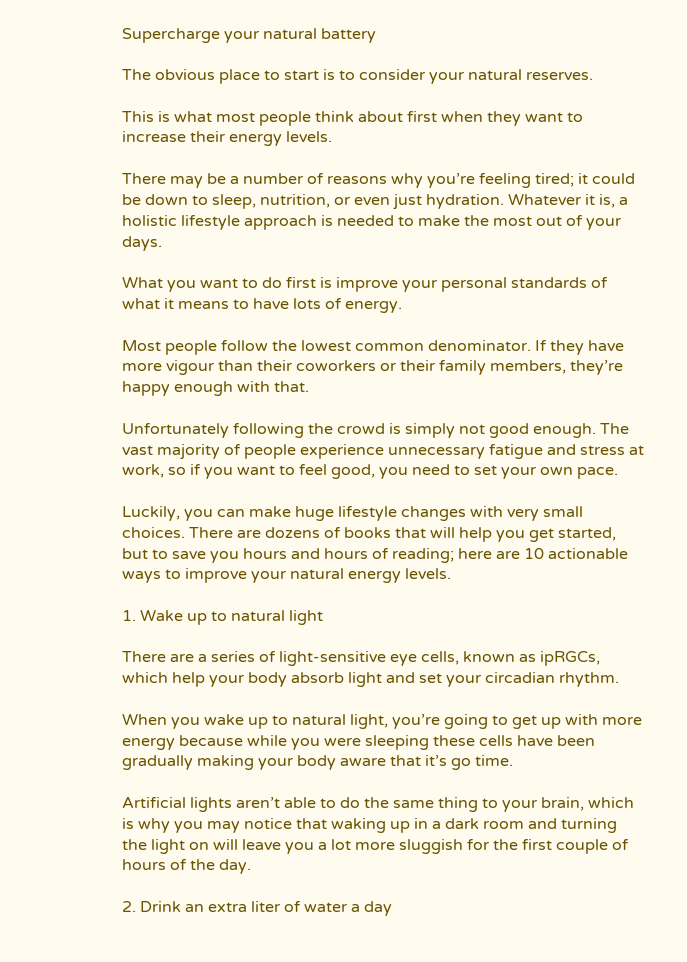Supercharge your natural battery

The obvious place to start is to consider your natural reserves.

This is what most people think about first when they want to increase their energy levels.

There may be a number of reasons why you’re feeling tired; it could be down to sleep, nutrition, or even just hydration. Whatever it is, a holistic lifestyle approach is needed to make the most out of your days.

What you want to do first is improve your personal standards of what it means to have lots of energy.

Most people follow the lowest common denominator. If they have more vigour than their coworkers or their family members, they’re happy enough with that.

Unfortunately following the crowd is simply not good enough. The vast majority of people experience unnecessary fatigue and stress at work, so if you want to feel good, you need to set your own pace.

Luckily, you can make huge lifestyle changes with very small choices. There are dozens of books that will help you get started, but to save you hours and hours of reading; here are 10 actionable ways to improve your natural energy levels.

1. Wake up to natural light

There are a series of light-sensitive eye cells, known as ipRGCs, which help your body absorb light and set your circadian rhythm.

When you wake up to natural light, you’re going to get up with more energy because while you were sleeping these cells have been gradually making your body aware that it’s go time.

Artificial lights aren’t able to do the same thing to your brain, which is why you may notice that waking up in a dark room and turning the light on will leave you a lot more sluggish for the first couple of hours of the day.

2. Drink an extra liter of water a day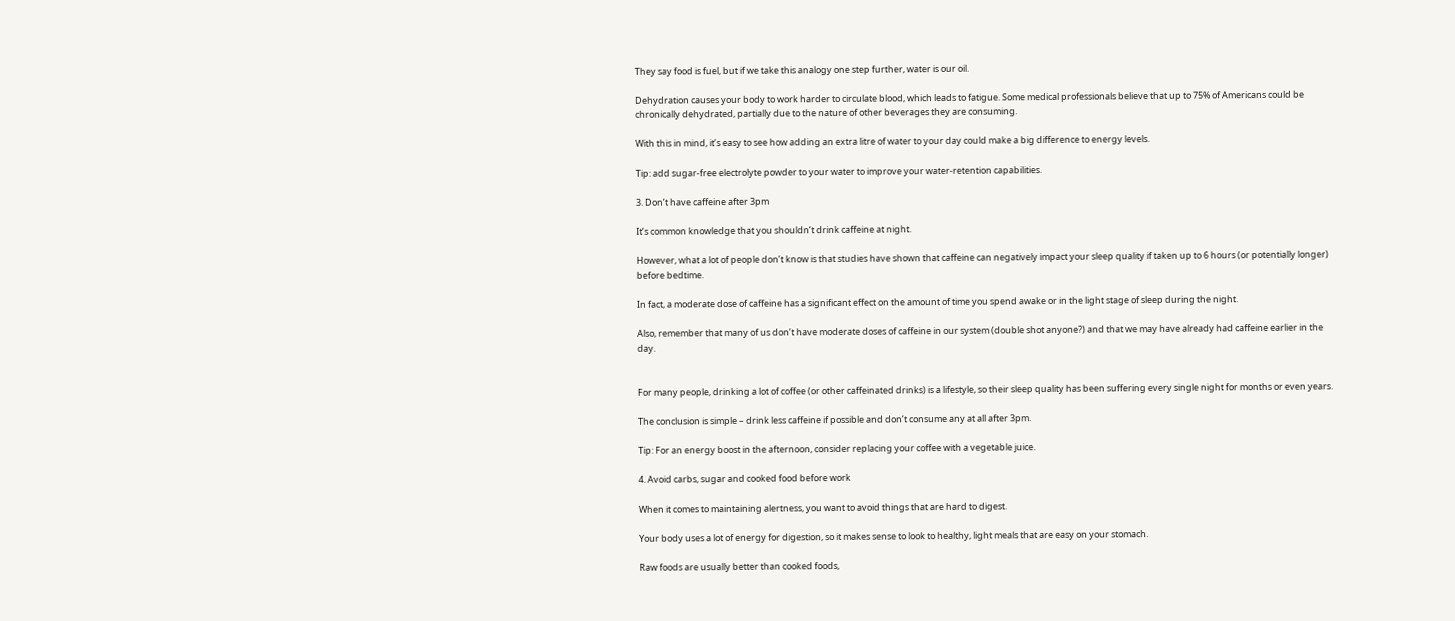They say food is fuel, but if we take this analogy one step further, water is our oil.

Dehydration causes your body to work harder to circulate blood, which leads to fatigue. Some medical professionals believe that up to 75% of Americans could be chronically dehydrated, partially due to the nature of other beverages they are consuming.

With this in mind, it’s easy to see how adding an extra litre of water to your day could make a big difference to energy levels.

Tip: add sugar-free electrolyte powder to your water to improve your water-retention capabilities.

3. Don’t have caffeine after 3pm

It’s common knowledge that you shouldn’t drink caffeine at night.

However, what a lot of people don’t know is that studies have shown that caffeine can negatively impact your sleep quality if taken up to 6 hours (or potentially longer) before bedtime.

In fact, a moderate dose of caffeine has a significant effect on the amount of time you spend awake or in the light stage of sleep during the night.

Also, remember that many of us don’t have moderate doses of caffeine in our system (double shot anyone?) and that we may have already had caffeine earlier in the day.


For many people, drinking a lot of coffee (or other caffeinated drinks) is a lifestyle, so their sleep quality has been suffering every single night for months or even years.

The conclusion is simple – drink less caffeine if possible and don’t consume any at all after 3pm.

Tip: For an energy boost in the afternoon, consider replacing your coffee with a vegetable juice.

4. Avoid carbs, sugar and cooked food before work

When it comes to maintaining alertness, you want to avoid things that are hard to digest.

Your body uses a lot of energy for digestion, so it makes sense to look to healthy, light meals that are easy on your stomach.

Raw foods are usually better than cooked foods,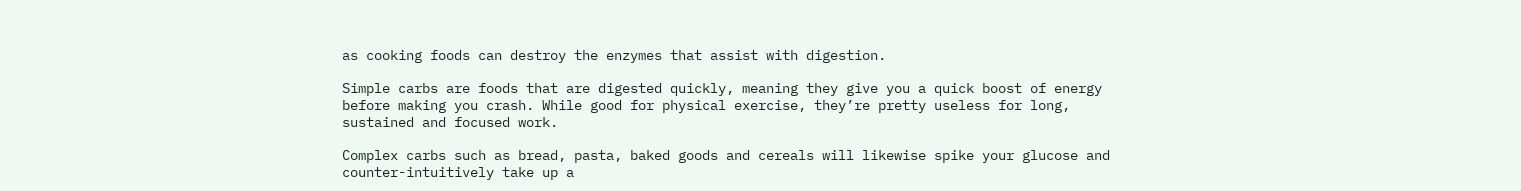as cooking foods can destroy the enzymes that assist with digestion.

Simple carbs are foods that are digested quickly, meaning they give you a quick boost of energy before making you crash. While good for physical exercise, they’re pretty useless for long, sustained and focused work.

Complex carbs such as bread, pasta, baked goods and cereals will likewise spike your glucose and counter-intuitively take up a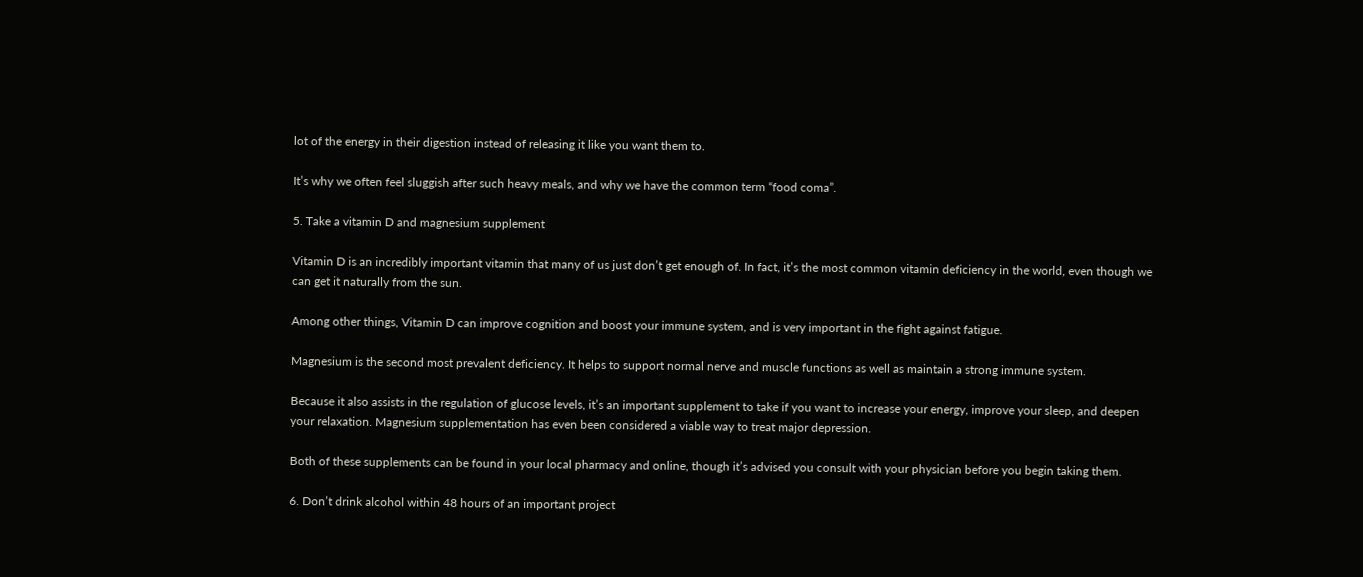lot of the energy in their digestion instead of releasing it like you want them to.

It’s why we often feel sluggish after such heavy meals, and why we have the common term “food coma”.

5. Take a vitamin D and magnesium supplement

Vitamin D is an incredibly important vitamin that many of us just don’t get enough of. In fact, it’s the most common vitamin deficiency in the world, even though we can get it naturally from the sun.

Among other things, Vitamin D can improve cognition and boost your immune system, and is very important in the fight against fatigue.

Magnesium is the second most prevalent deficiency. It helps to support normal nerve and muscle functions as well as maintain a strong immune system.

Because it also assists in the regulation of glucose levels, it’s an important supplement to take if you want to increase your energy, improve your sleep, and deepen your relaxation. Magnesium supplementation has even been considered a viable way to treat major depression.

Both of these supplements can be found in your local pharmacy and online, though it’s advised you consult with your physician before you begin taking them.

6. Don’t drink alcohol within 48 hours of an important project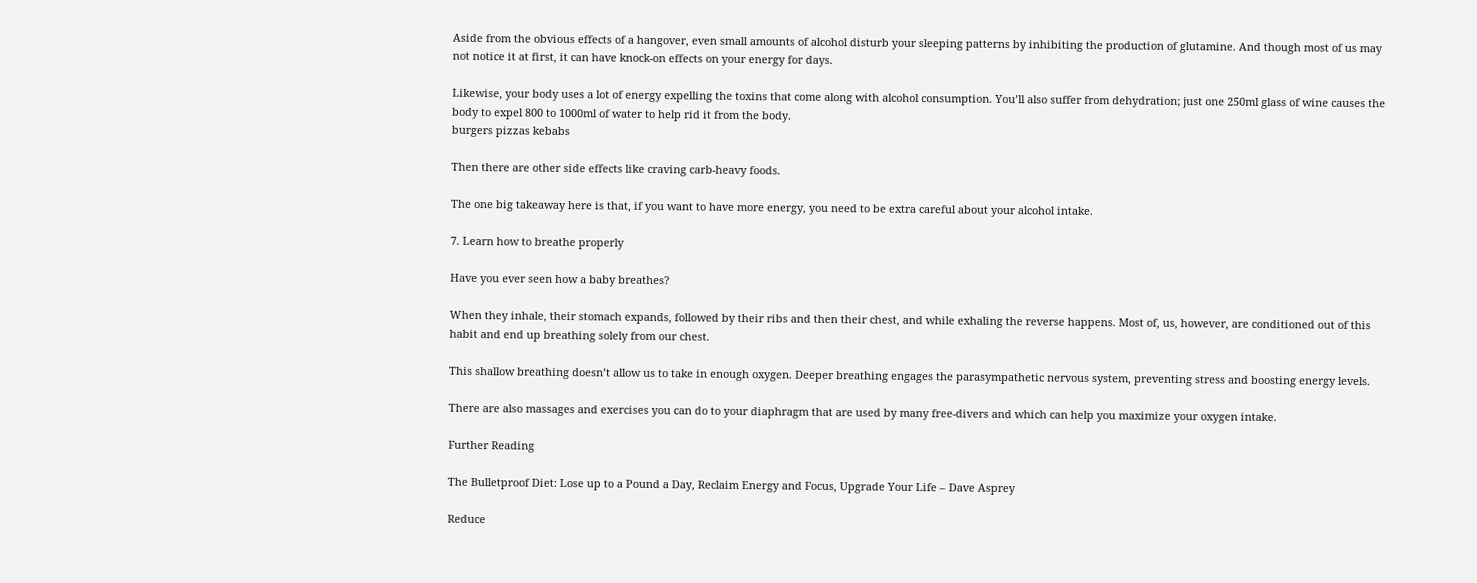Aside from the obvious effects of a hangover, even small amounts of alcohol disturb your sleeping patterns by inhibiting the production of glutamine. And though most of us may not notice it at first, it can have knock-on effects on your energy for days.

Likewise, your body uses a lot of energy expelling the toxins that come along with alcohol consumption. You’ll also suffer from dehydration; just one 250ml glass of wine causes the body to expel 800 to 1000ml of water to help rid it from the body.
burgers pizzas kebabs

Then there are other side effects like craving carb-heavy foods.

The one big takeaway here is that, if you want to have more energy, you need to be extra careful about your alcohol intake.

7. Learn how to breathe properly

Have you ever seen how a baby breathes?

When they inhale, their stomach expands, followed by their ribs and then their chest, and while exhaling the reverse happens. Most of, us, however, are conditioned out of this habit and end up breathing solely from our chest.

This shallow breathing doesn’t allow us to take in enough oxygen. Deeper breathing engages the parasympathetic nervous system, preventing stress and boosting energy levels.

There are also massages and exercises you can do to your diaphragm that are used by many free-divers and which can help you maximize your oxygen intake.

Further Reading

The Bulletproof Diet: Lose up to a Pound a Day, Reclaim Energy and Focus, Upgrade Your Life – Dave Asprey

Reduce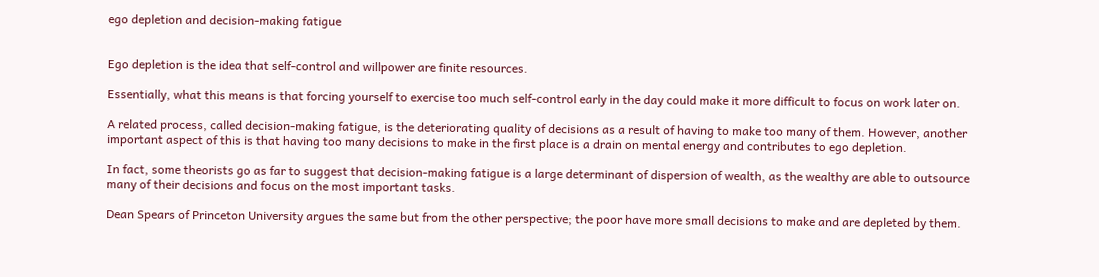ego depletion and decision-making fatigue


Ego depletion is the idea that self-control and willpower are finite resources.

Essentially, what this means is that forcing yourself to exercise too much self-control early in the day could make it more difficult to focus on work later on.

A related process, called decision-making fatigue, is the deteriorating quality of decisions as a result of having to make too many of them. However, another important aspect of this is that having too many decisions to make in the first place is a drain on mental energy and contributes to ego depletion.

In fact, some theorists go as far to suggest that decision-making fatigue is a large determinant of dispersion of wealth, as the wealthy are able to outsource many of their decisions and focus on the most important tasks.

Dean Spears of Princeton University argues the same but from the other perspective; the poor have more small decisions to make and are depleted by them.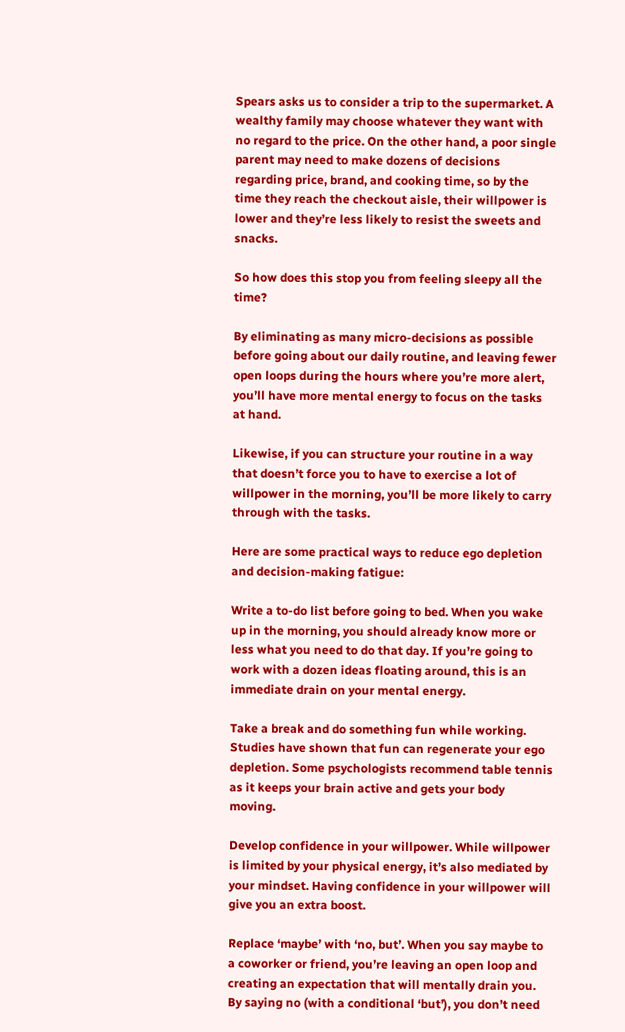Spears asks us to consider a trip to the supermarket. A wealthy family may choose whatever they want with no regard to the price. On the other hand, a poor single parent may need to make dozens of decisions regarding price, brand, and cooking time, so by the time they reach the checkout aisle, their willpower is lower and they’re less likely to resist the sweets and snacks.

So how does this stop you from feeling sleepy all the time?

By eliminating as many micro-decisions as possible before going about our daily routine, and leaving fewer open loops during the hours where you’re more alert, you’ll have more mental energy to focus on the tasks at hand.

Likewise, if you can structure your routine in a way that doesn’t force you to have to exercise a lot of willpower in the morning, you’ll be more likely to carry through with the tasks.

Here are some practical ways to reduce ego depletion and decision-making fatigue:

Write a to-do list before going to bed. When you wake up in the morning, you should already know more or less what you need to do that day. If you’re going to work with a dozen ideas floating around, this is an immediate drain on your mental energy.

Take a break and do something fun while working. Studies have shown that fun can regenerate your ego depletion. Some psychologists recommend table tennis as it keeps your brain active and gets your body moving.

Develop confidence in your willpower. While willpower is limited by your physical energy, it’s also mediated by your mindset. Having confidence in your willpower will give you an extra boost.

Replace ‘maybe’ with ‘no, but’. When you say maybe to a coworker or friend, you’re leaving an open loop and creating an expectation that will mentally drain you. By saying no (with a conditional ‘but’), you don’t need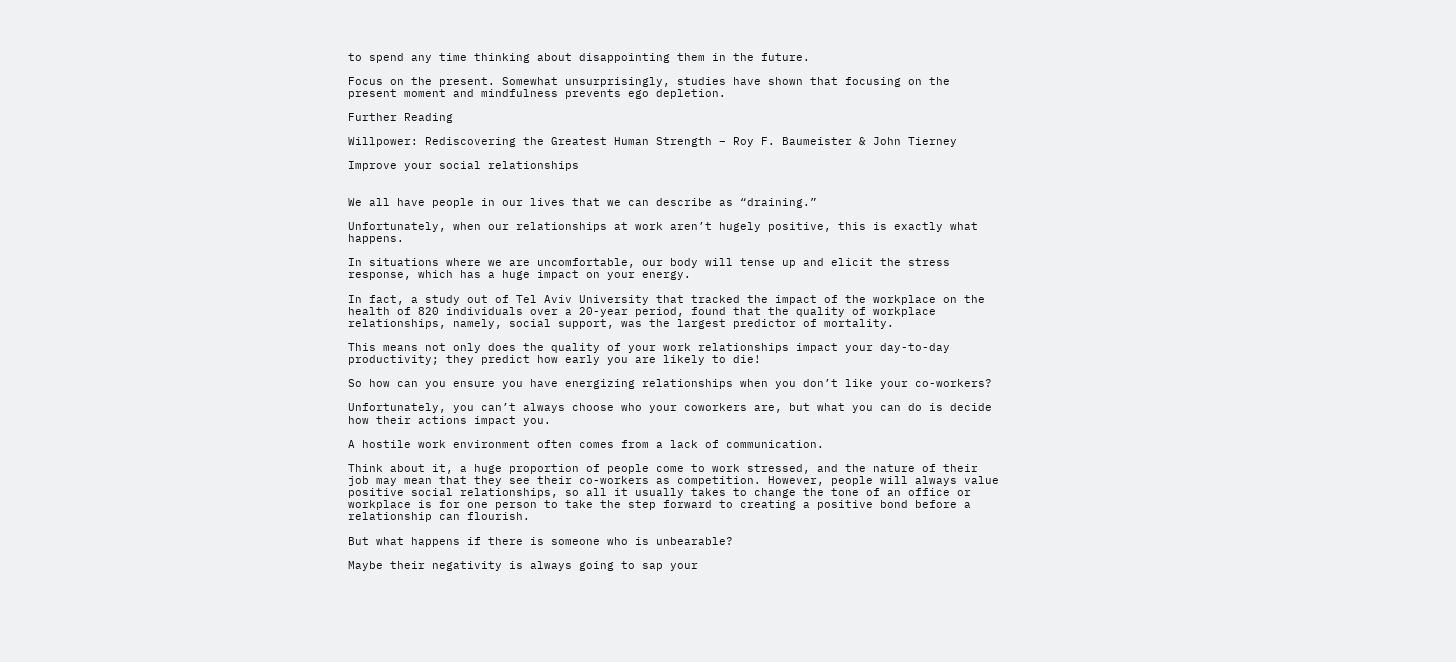to spend any time thinking about disappointing them in the future.

Focus on the present. Somewhat unsurprisingly, studies have shown that focusing on the present moment and mindfulness prevents ego depletion.

Further Reading

Willpower: Rediscovering the Greatest Human Strength – Roy F. Baumeister & John Tierney

Improve your social relationships


We all have people in our lives that we can describe as “draining.”

Unfortunately, when our relationships at work aren’t hugely positive, this is exactly what happens.

In situations where we are uncomfortable, our body will tense up and elicit the stress response, which has a huge impact on your energy.

In fact, a study out of Tel Aviv University that tracked the impact of the workplace on the health of 820 individuals over a 20-year period, found that the quality of workplace relationships, namely, social support, was the largest predictor of mortality.

This means not only does the quality of your work relationships impact your day-to-day productivity; they predict how early you are likely to die!

So how can you ensure you have energizing relationships when you don’t like your co-workers?

Unfortunately, you can’t always choose who your coworkers are, but what you can do is decide how their actions impact you.

A hostile work environment often comes from a lack of communication.

Think about it, a huge proportion of people come to work stressed, and the nature of their job may mean that they see their co-workers as competition. However, people will always value positive social relationships, so all it usually takes to change the tone of an office or workplace is for one person to take the step forward to creating a positive bond before a relationship can flourish.

But what happens if there is someone who is unbearable?

Maybe their negativity is always going to sap your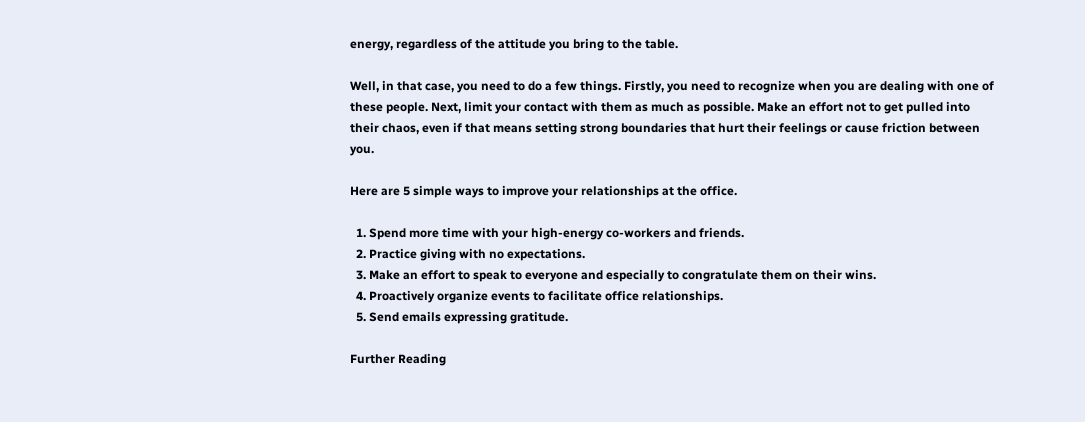energy, regardless of the attitude you bring to the table.

Well, in that case, you need to do a few things. Firstly, you need to recognize when you are dealing with one of these people. Next, limit your contact with them as much as possible. Make an effort not to get pulled into their chaos, even if that means setting strong boundaries that hurt their feelings or cause friction between you.

Here are 5 simple ways to improve your relationships at the office.

  1. Spend more time with your high-energy co-workers and friends.
  2. Practice giving with no expectations.
  3. Make an effort to speak to everyone and especially to congratulate them on their wins.
  4. Proactively organize events to facilitate office relationships.
  5. Send emails expressing gratitude.

Further Reading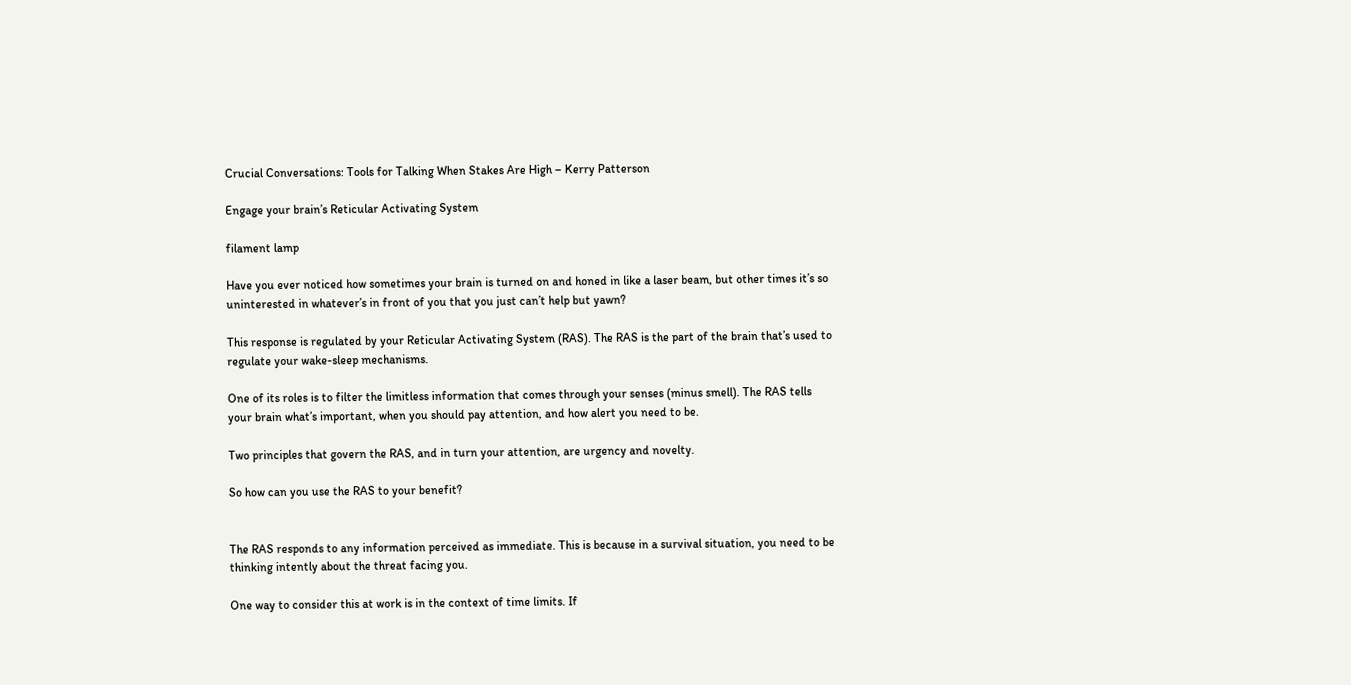Crucial Conversations: Tools for Talking When Stakes Are High – Kerry Patterson

Engage your brain’s Reticular Activating System

filament lamp

Have you ever noticed how sometimes your brain is turned on and honed in like a laser beam, but other times it’s so uninterested in whatever’s in front of you that you just can’t help but yawn?

This response is regulated by your Reticular Activating System (RAS). The RAS is the part of the brain that’s used to regulate your wake-sleep mechanisms.

One of its roles is to filter the limitless information that comes through your senses (minus smell). The RAS tells your brain what’s important, when you should pay attention, and how alert you need to be.

Two principles that govern the RAS, and in turn your attention, are urgency and novelty.

So how can you use the RAS to your benefit?


The RAS responds to any information perceived as immediate. This is because in a survival situation, you need to be thinking intently about the threat facing you.

One way to consider this at work is in the context of time limits. If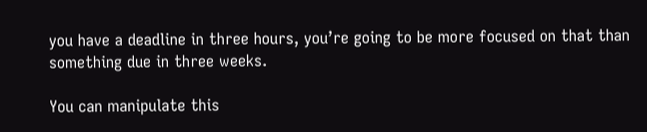you have a deadline in three hours, you’re going to be more focused on that than something due in three weeks.

You can manipulate this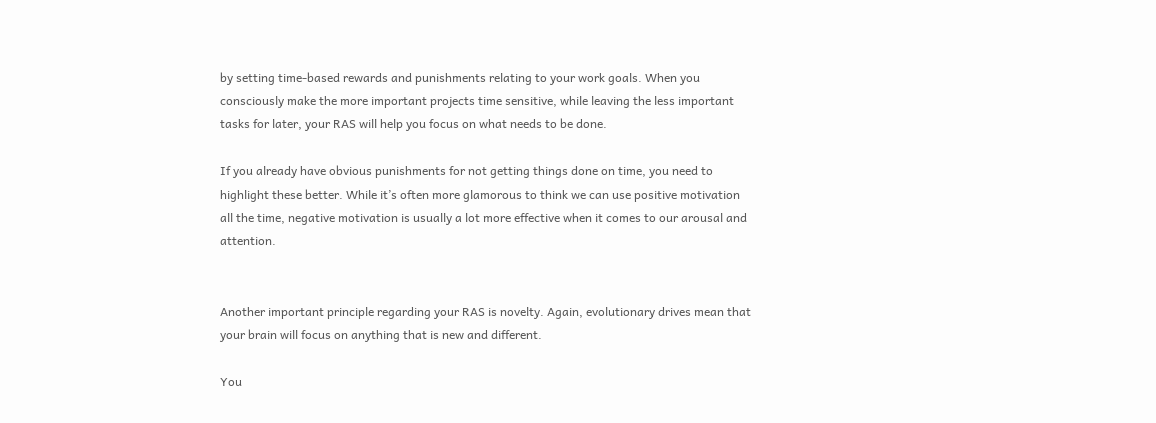by setting time-based rewards and punishments relating to your work goals. When you consciously make the more important projects time sensitive, while leaving the less important tasks for later, your RAS will help you focus on what needs to be done.

If you already have obvious punishments for not getting things done on time, you need to highlight these better. While it’s often more glamorous to think we can use positive motivation all the time, negative motivation is usually a lot more effective when it comes to our arousal and attention.


Another important principle regarding your RAS is novelty. Again, evolutionary drives mean that your brain will focus on anything that is new and different.

You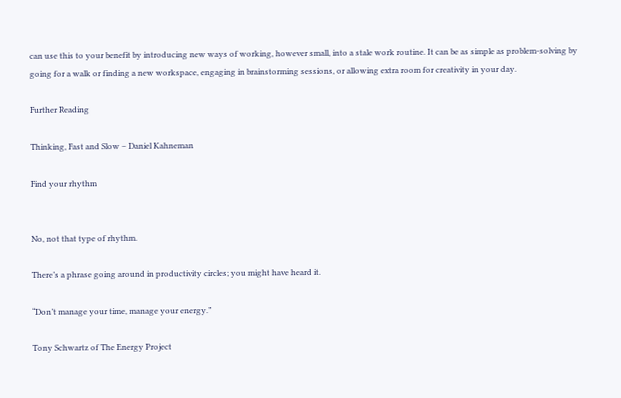can use this to your benefit by introducing new ways of working, however small, into a stale work routine. It can be as simple as problem-solving by going for a walk or finding a new workspace, engaging in brainstorming sessions, or allowing extra room for creativity in your day.

Further Reading

Thinking, Fast and Slow – Daniel Kahneman

Find your rhythm


No, not that type of rhythm.

There’s a phrase going around in productivity circles; you might have heard it.

“Don’t manage your time, manage your energy.”

Tony Schwartz of The Energy Project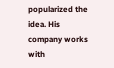popularized the idea. His company works with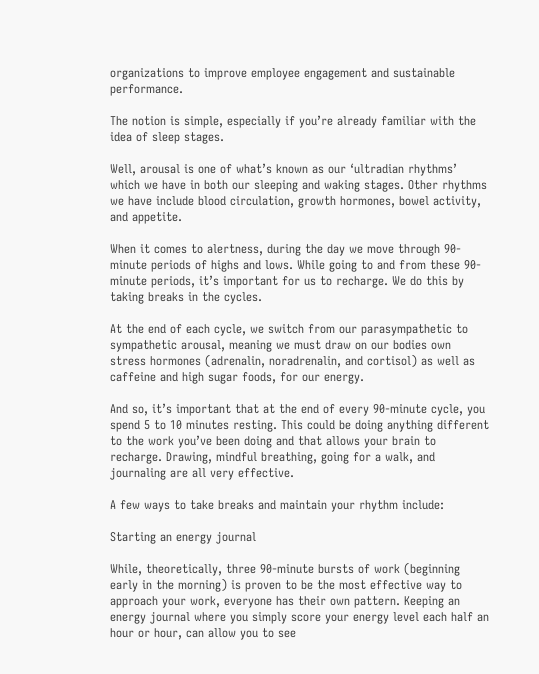organizations to improve employee engagement and sustainable performance.

The notion is simple, especially if you’re already familiar with the idea of sleep stages.

Well, arousal is one of what’s known as our ‘ultradian rhythms’ which we have in both our sleeping and waking stages. Other rhythms we have include blood circulation, growth hormones, bowel activity, and appetite.

When it comes to alertness, during the day we move through 90-minute periods of highs and lows. While going to and from these 90-minute periods, it’s important for us to recharge. We do this by taking breaks in the cycles.

At the end of each cycle, we switch from our parasympathetic to sympathetic arousal, meaning we must draw on our bodies own stress hormones (adrenalin, noradrenalin, and cortisol) as well as caffeine and high sugar foods, for our energy.

And so, it’s important that at the end of every 90-minute cycle, you spend 5 to 10 minutes resting. This could be doing anything different to the work you’ve been doing and that allows your brain to recharge. Drawing, mindful breathing, going for a walk, and journaling are all very effective.

A few ways to take breaks and maintain your rhythm include:

Starting an energy journal

While, theoretically, three 90-minute bursts of work (beginning early in the morning) is proven to be the most effective way to approach your work, everyone has their own pattern. Keeping an energy journal where you simply score your energy level each half an hour or hour, can allow you to see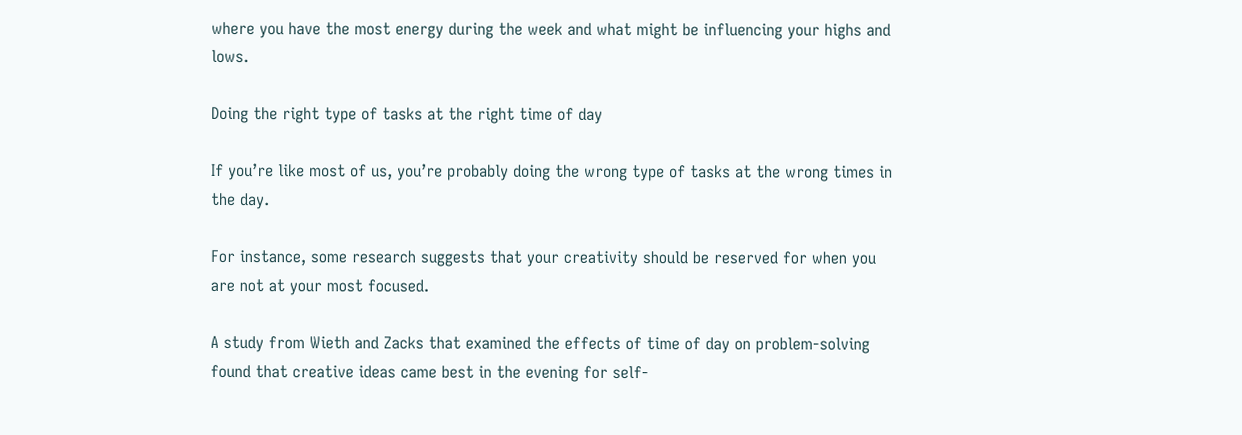where you have the most energy during the week and what might be influencing your highs and lows.

Doing the right type of tasks at the right time of day

If you’re like most of us, you’re probably doing the wrong type of tasks at the wrong times in the day.

For instance, some research suggests that your creativity should be reserved for when you are not at your most focused.

A study from Wieth and Zacks that examined the effects of time of day on problem-solving found that creative ideas came best in the evening for self-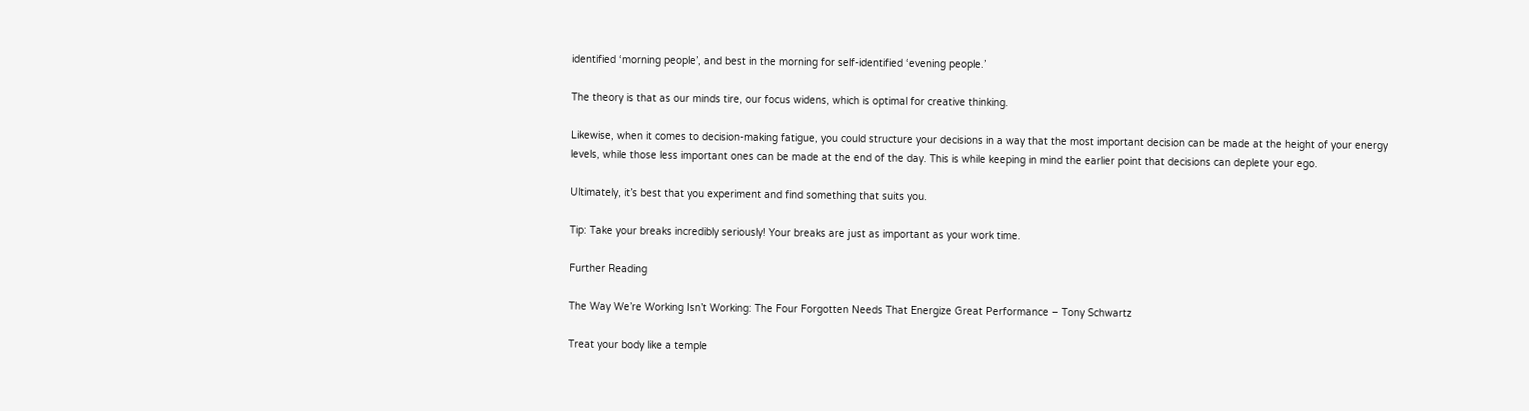identified ‘morning people’, and best in the morning for self-identified ‘evening people.’

The theory is that as our minds tire, our focus widens, which is optimal for creative thinking.

Likewise, when it comes to decision-making fatigue, you could structure your decisions in a way that the most important decision can be made at the height of your energy levels, while those less important ones can be made at the end of the day. This is while keeping in mind the earlier point that decisions can deplete your ego.

Ultimately, it’s best that you experiment and find something that suits you.

Tip: Take your breaks incredibly seriously! Your breaks are just as important as your work time.

Further Reading

The Way We’re Working Isn’t Working: The Four Forgotten Needs That Energize Great Performance – Tony Schwartz

Treat your body like a temple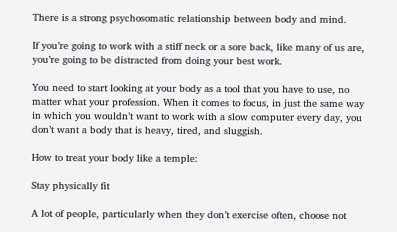There is a strong psychosomatic relationship between body and mind.

If you’re going to work with a stiff neck or a sore back, like many of us are, you’re going to be distracted from doing your best work.

You need to start looking at your body as a tool that you have to use, no matter what your profession. When it comes to focus, in just the same way in which you wouldn’t want to work with a slow computer every day, you don’t want a body that is heavy, tired, and sluggish.

How to treat your body like a temple:

Stay physically fit

A lot of people, particularly when they don’t exercise often, choose not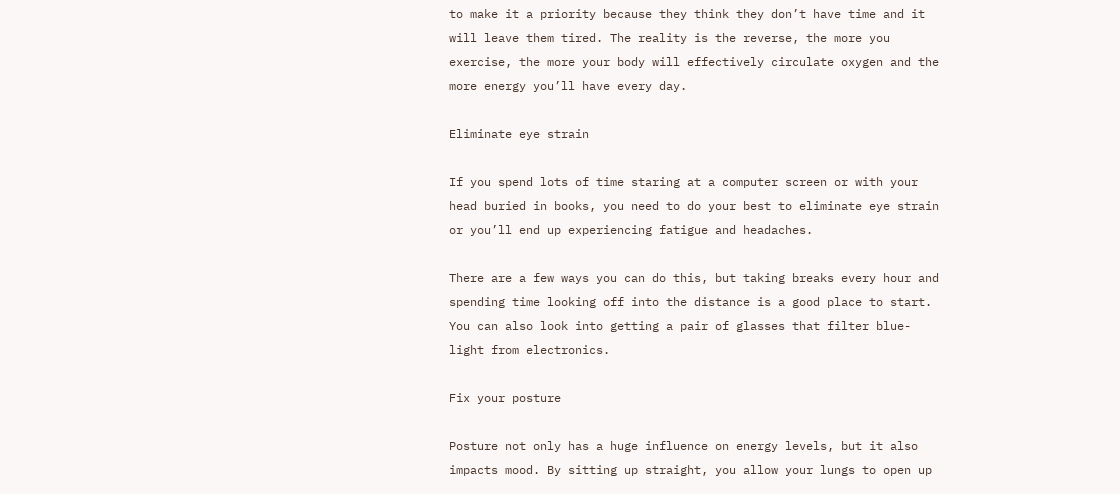to make it a priority because they think they don’t have time and it will leave them tired. The reality is the reverse, the more you exercise, the more your body will effectively circulate oxygen and the more energy you’ll have every day.

Eliminate eye strain

If you spend lots of time staring at a computer screen or with your head buried in books, you need to do your best to eliminate eye strain or you’ll end up experiencing fatigue and headaches.

There are a few ways you can do this, but taking breaks every hour and spending time looking off into the distance is a good place to start. You can also look into getting a pair of glasses that filter blue-light from electronics.

Fix your posture

Posture not only has a huge influence on energy levels, but it also impacts mood. By sitting up straight, you allow your lungs to open up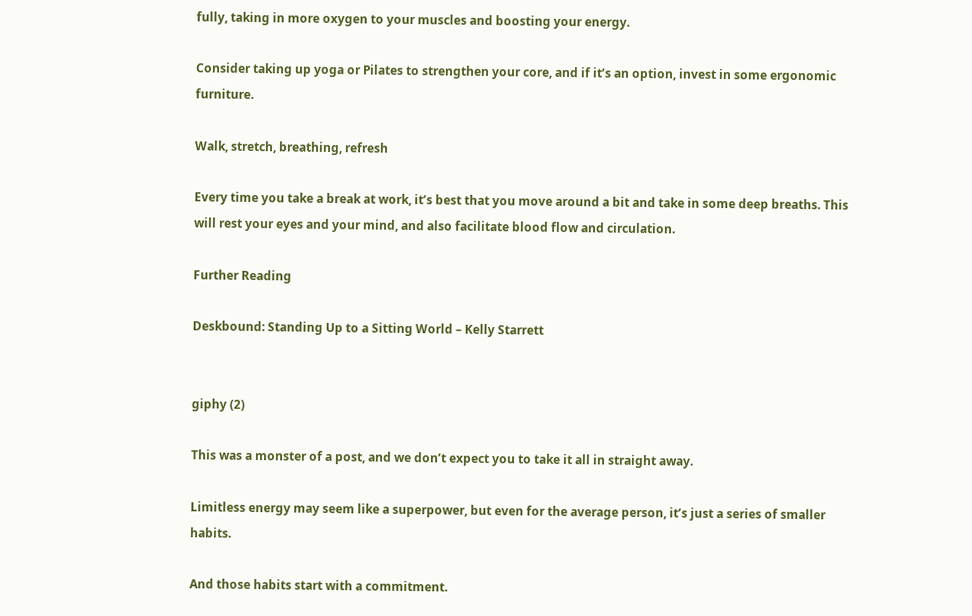fully, taking in more oxygen to your muscles and boosting your energy.

Consider taking up yoga or Pilates to strengthen your core, and if it’s an option, invest in some ergonomic furniture.

Walk, stretch, breathing, refresh

Every time you take a break at work, it’s best that you move around a bit and take in some deep breaths. This will rest your eyes and your mind, and also facilitate blood flow and circulation.

Further Reading

Deskbound: Standing Up to a Sitting World – Kelly Starrett


giphy (2)

This was a monster of a post, and we don’t expect you to take it all in straight away.

Limitless energy may seem like a superpower, but even for the average person, it’s just a series of smaller habits.

And those habits start with a commitment.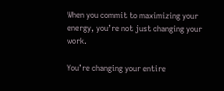When you commit to maximizing your energy, you’re not just changing your work.

You’re changing your entire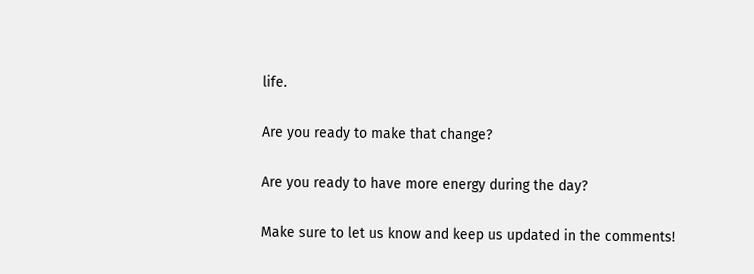life.

Are you ready to make that change?

Are you ready to have more energy during the day?

Make sure to let us know and keep us updated in the comments!